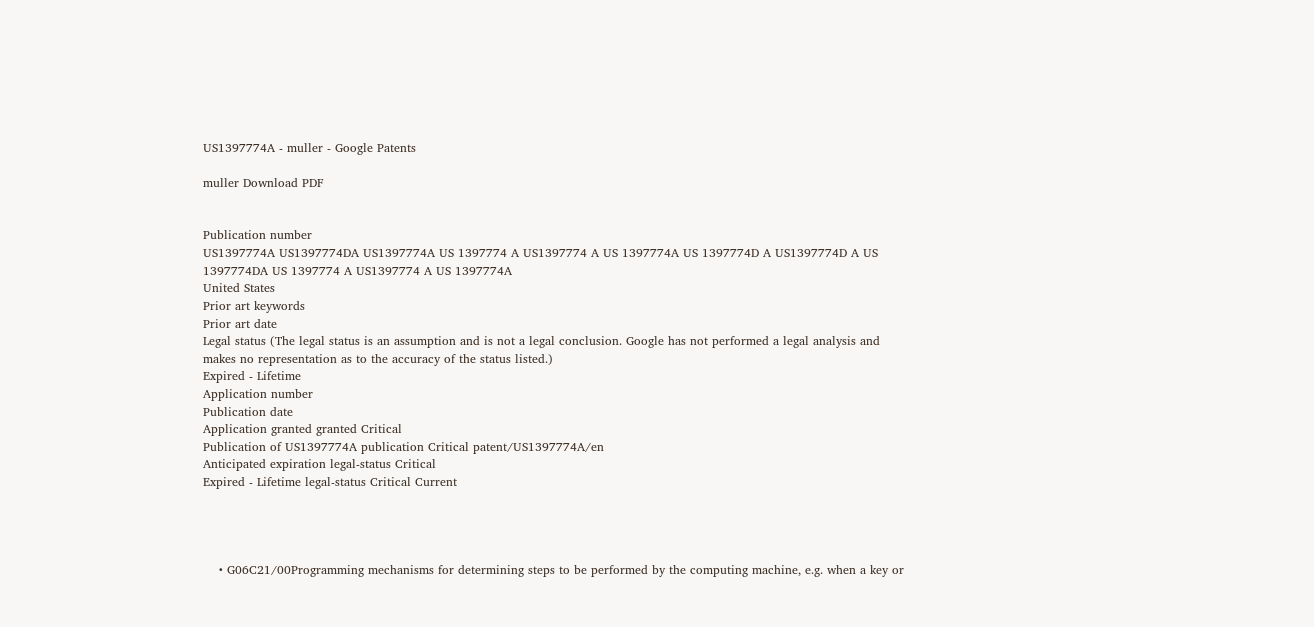US1397774A - muller - Google Patents

muller Download PDF


Publication number
US1397774A US1397774DA US1397774A US 1397774 A US1397774 A US 1397774A US 1397774D A US1397774D A US 1397774DA US 1397774 A US1397774 A US 1397774A
United States
Prior art keywords
Prior art date
Legal status (The legal status is an assumption and is not a legal conclusion. Google has not performed a legal analysis and makes no representation as to the accuracy of the status listed.)
Expired - Lifetime
Application number
Publication date
Application granted granted Critical
Publication of US1397774A publication Critical patent/US1397774A/en
Anticipated expiration legal-status Critical
Expired - Lifetime legal-status Critical Current




    • G06C21/00Programming mechanisms for determining steps to be performed by the computing machine, e.g. when a key or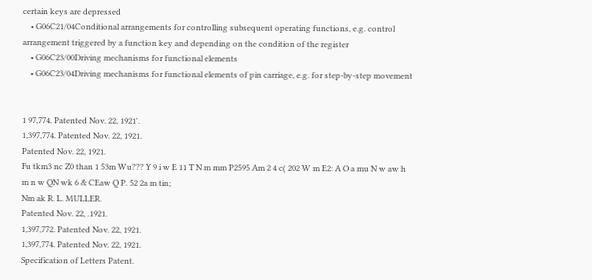certain keys are depressed
    • G06C21/04Conditional arrangements for controlling subsequent operating functions, e.g. control arrangement triggered by a function key and depending on the condition of the register
    • G06C23/00Driving mechanisms for functional elements
    • G06C23/04Driving mechanisms for functional elements of pin carriage, e.g. for step-by-step movement


1 97,774. Patented Nov. 22, 1921'.
1,397,774. Patented Nov. 22, 1921.
Patented Nov. 22, 1921.
Fu tkm3 nc Z0 than 1 53m Wu??? Y 9 i w E 11 T N m mm P2595 Am 2 4 c( 202 W m E2: A O a mu N w aw h m n w QN wk 6 & CEaw Q P. 52 2a m tin;
Nm ak R. L. MULLER.
Patented Nov. 22, .1921.
1,397,772. Patented Nov. 22, 1921.
1,397,774. Patented Nov. 22, 1921.
Specification of Letters Patent.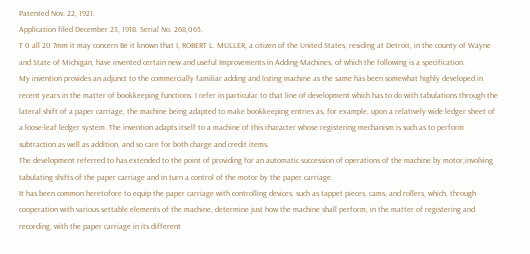Patented Nov. 22, 1921.
Application filed December 23, 1918. Serial No. 268,065.
T 0 all 20 7mm it may concern Be it known that I, ROBERT L. MULLER, a citizen of the United States, residing at Detroit, in the county of Wayne and State of Michigan, have invented certain new and useful Improvements in Adding-Machines, of which the following is a specification.
My invention provides an adjunct to the commercially familiar adding and listing machine as the same has been somewhat highly developed in recent years in the matter of bookkeeping functions. I refer in particular to that line of development which has to do with tabulations through the lateral shift of a paper carriage, the machine being adapted to make bookkeeping entries as, for example, upon a relatively wide ledger sheet of a loose-leaf ledger system. The invention adapts itself to a machine of this character whose registering mechanism is such as to perform subtraction as well as addition, and so care for both charge and credit items.
The development referred to has extended to the point of providing for an automatic succession of operations of the machine by motor,involving tabulating shifts of the paper carriage and in turn a control of the motor by the paper carriage.
It has been common heretofore to equip the paper carriage with controlling devices, such as tappet pieces, cams, and rollers, which, through cooperation with various settable elements of the machine, determine just how the machine shall perform, in the matter of registering and recording, with the paper carriage in its different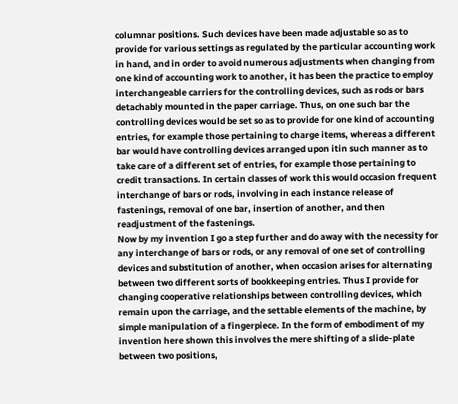columnar positions. Such devices have been made adjustable so as to provide for various settings as regulated by the particular accounting work in hand, and in order to avoid numerous adjustments when changing from one kind of accounting work to another, it has been the practice to employ interchangeable carriers for the controlling devices, such as rods or bars detachably mounted in the paper carriage. Thus, on one such bar the controlling devices would be set so as to provide for one kind of accounting entries, for example those pertaining to charge items, whereas a different bar would have controlling devices arranged upon itin such manner as to take care of a different set of entries, for example those pertaining to credit transactions. In certain classes of work this would occasion frequent interchange of bars or rods, involving in each instance release of fastenings, removal of one bar, insertion of another, and then readjustment of the fastenings.
Now by my invention I go a step further and do away with the necessity for any interchange of bars or rods, or any removal of one set of controlling devices and substitution of another, when occasion arises for alternating between two different sorts of bookkeeping entries. Thus I provide for changing cooperative relationships between controlling devices, which remain upon the carriage, and the settable elements of the machine, by simple manipulation of a fingerpiece. In the form of embodiment of my invention here shown this involves the mere shifting of a slide-plate between two positions,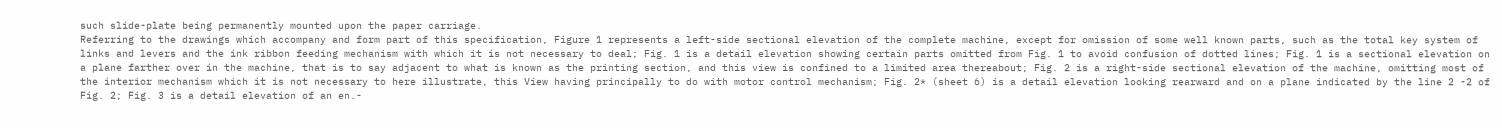such slide-plate being permanently mounted upon the paper carriage.
Referring to the drawings which accompany and form part of this specification, Figure 1 represents a left-side sectional elevation of the complete machine, except for omission of some well known parts, such as the total key system of links and levers and the ink ribbon feeding mechanism with which it is not necessary to deal; Fig. 1 is a detail elevation showing certain parts omitted from Fig. 1 to avoid confusion of dotted lines; Fig. 1 is a sectional elevation on a plane farther over in the machine, that is to say adjacent to what is known as the printing section, and this view is confined to a limited area thereabout; Fig. 2 is a right-side sectional elevation of the machine, omitting most of the interior mechanism which it is not necessary to here illustrate, this View having principally to do with motor control mechanism; Fig. 2* (sheet 6) is a detail elevation looking rearward and on a plane indicated by the line 2 -2 of Fig. 2; Fig. 3 is a detail elevation of an en.-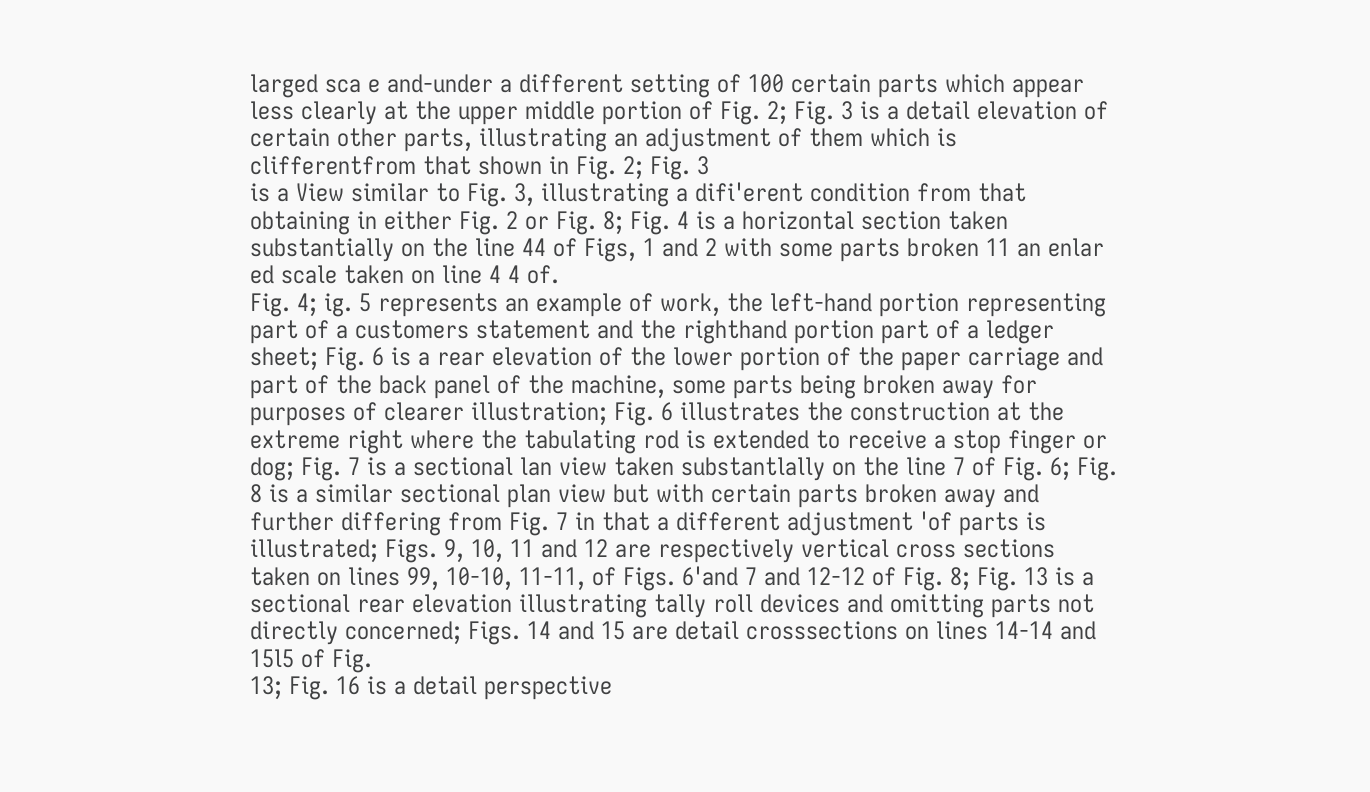larged sca e and-under a different setting of 100 certain parts which appear less clearly at the upper middle portion of Fig. 2; Fig. 3 is a detail elevation of certain other parts, illustrating an adjustment of them which is clifferentfrom that shown in Fig. 2; Fig. 3
is a View similar to Fig. 3, illustrating a difi'erent condition from that obtaining in either Fig. 2 or Fig. 8; Fig. 4 is a horizontal section taken substantially on the line 44 of Figs, 1 and 2 with some parts broken 11 an enlar ed scale taken on line 4 4 of.
Fig. 4; ig. 5 represents an example of work, the left-hand portion representing part of a customers statement and the righthand portion part of a ledger sheet; Fig. 6 is a rear elevation of the lower portion of the paper carriage and part of the back panel of the machine, some parts being broken away for purposes of clearer illustration; Fig. 6 illustrates the construction at the extreme right where the tabulating rod is extended to receive a stop finger or dog; Fig. 7 is a sectional lan view taken substantlally on the line 7 of Fig. 6; Fig. 8 is a similar sectional plan view but with certain parts broken away and further differing from Fig. 7 in that a different adjustment 'of parts is illustrated; Figs. 9, 10, 11 and 12 are respectively vertical cross sections taken on lines 99, 10-10, 11-11, of Figs. 6'and 7 and 12-12 of Fig. 8; Fig. 13 is a sectional rear elevation illustrating tally roll devices and omitting parts not directly concerned; Figs. 14 and 15 are detail crosssections on lines 14-14 and 15l5 of Fig.
13; Fig. 16 is a detail perspective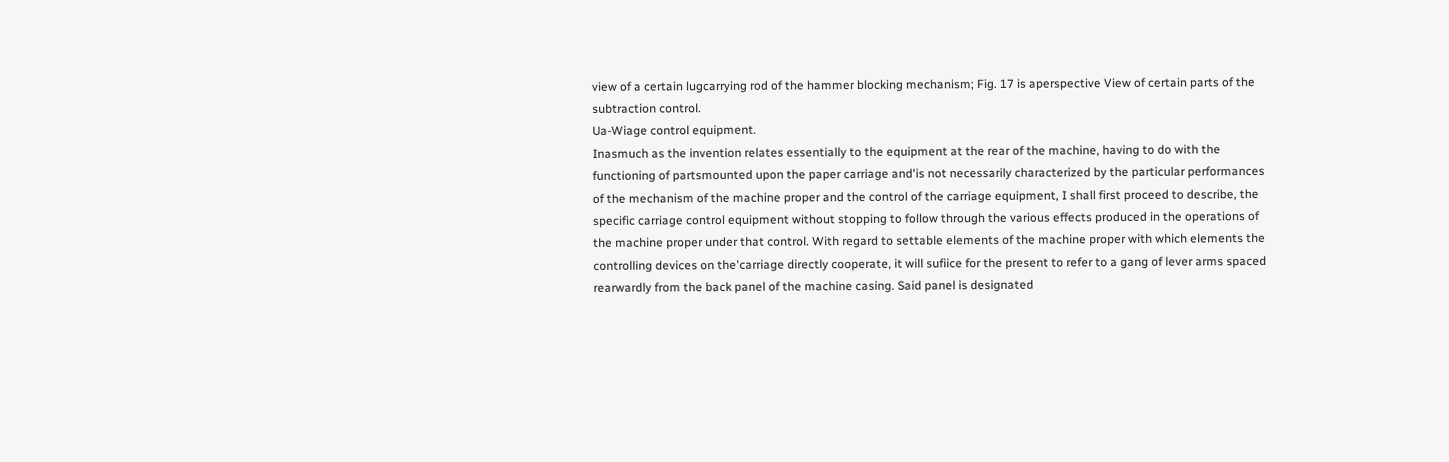view of a certain lugcarrying rod of the hammer blocking mechanism; Fig. 17 is aperspective View of certain parts of the subtraction control.
Ua-Wiage control equipment.
Inasmuch as the invention relates essentially to the equipment at the rear of the machine, having to do with the functioning of partsmounted upon the paper carriage and'is not necessarily characterized by the particular performances of the mechanism of the machine proper and the control of the carriage equipment, I shall first proceed to describe, the specific carriage control equipment without stopping to follow through the various effects produced in the operations of the machine proper under that control. With regard to settable elements of the machine proper with which elements the controlling devices on the'carriage directly cooperate, it will sufiice for the present to refer to a gang of lever arms spaced rearwardly from the back panel of the machine casing. Said panel is designated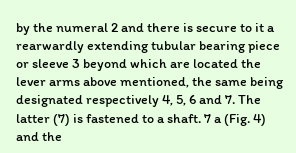by the numeral 2 and there is secure to it a rearwardly extending tubular bearing piece or sleeve 3 beyond which are located the lever arms above mentioned, the same being designated respectively 4, 5, 6 and 7. The latter (7) is fastened to a shaft. 7 a (Fig. 4) and the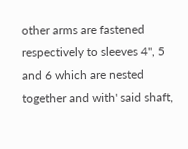other arms are fastened respectively to sleeves 4", 5 and 6 which are nested together and with' said shaft,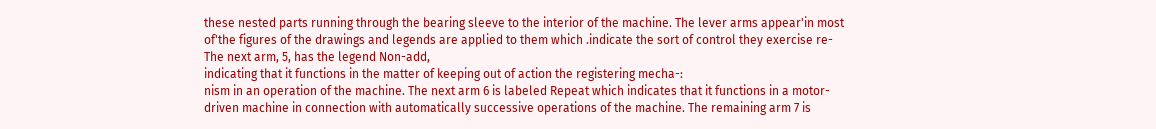these nested parts running through the bearing sleeve to the interior of the machine. The lever arms appear'in most of'the figures of the drawings and legends are applied to them which .indicate the sort of control they exercise re- The next arm, 5, has the legend Non-add,
indicating that it functions in the matter of keeping out of action the registering mecha-:
nism in an operation of the machine. The next arm 6 is labeled Repeat which indicates that it functions in a motor-driven machine in connection with automatically successive operations of the machine. The remaining arm 7 is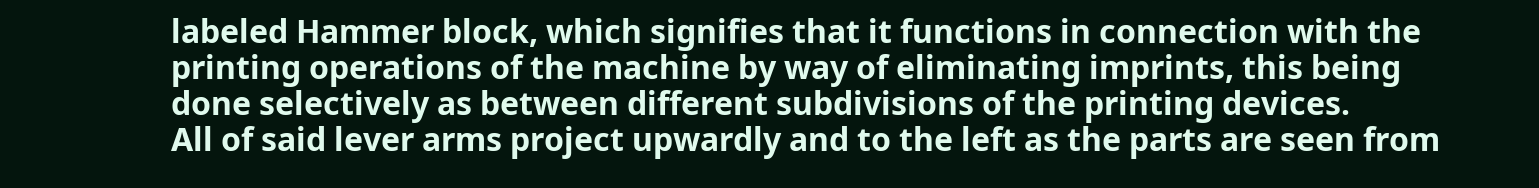labeled Hammer block, which signifies that it functions in connection with the printing operations of the machine by way of eliminating imprints, this being done selectively as between different subdivisions of the printing devices.
All of said lever arms project upwardly and to the left as the parts are seen from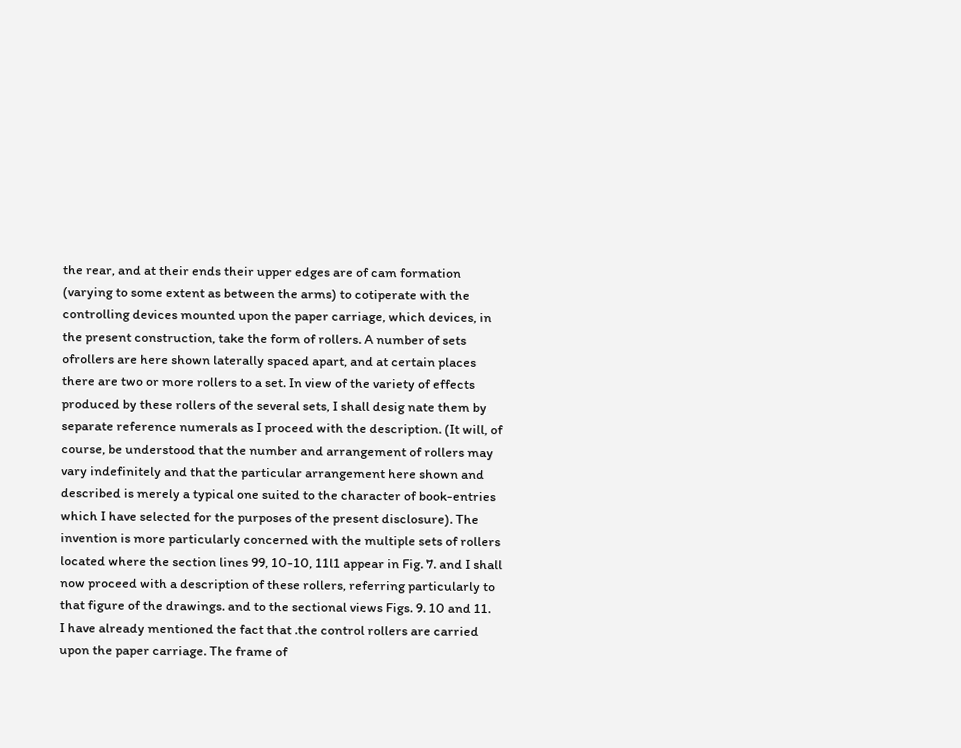the rear, and at their ends their upper edges are of cam formation (varying to some extent as between the arms) to cotiperate with the controlling devices mounted upon the paper carriage, which devices, in the present construction, take the form of rollers. A number of sets ofrollers are here shown laterally spaced apart, and at certain places there are two or more rollers to a set. In view of the variety of effects produced by these rollers of the several sets, I shall desig nate them by separate reference numerals as I proceed with the description. (It will, of course, be understood that the number and arrangement of rollers may vary indefinitely and that the particular arrangement here shown and described is merely a typical one suited to the character of book-entries which I have selected for the purposes of the present disclosure). The invention is more particularly concerned with the multiple sets of rollers located where the section lines 99, 10-10, 11l1 appear in Fig. 7. and I shall now proceed with a description of these rollers, referring particularly to that figure of the drawings. and to the sectional views Figs. 9. 10 and 11.
I have already mentioned the fact that .the control rollers are carried upon the paper carriage. The frame of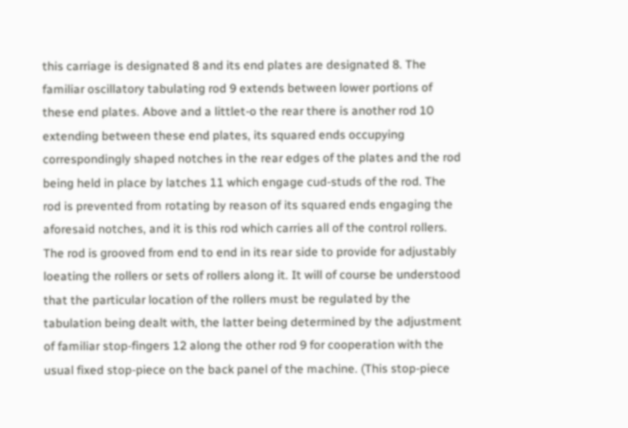this carriage is designated 8 and its end plates are designated 8. The familiar oscillatory tabulating rod 9 extends between lower portions of these end plates. Above and a littlet-o the rear there is another rod 10 extending between these end plates, its squared ends occupying correspondingly shaped notches in the rear edges of the plates and the rod being held in place by latches 11 which engage cud-studs of the rod. The rod is prevented from rotating by reason of its squared ends engaging the aforesaid notches, and it is this rod which carries all of the control rollers. The rod is grooved from end to end in its rear side to provide for adjustably loeating the rollers or sets of rollers along it. It will of course be understood that the particular location of the rollers must be regulated by the tabulation being dealt with, the latter being determined by the adjustment of familiar stop-fingers 12 along the other rod 9 for cooperation with the usual fixed stop-piece on the back panel of the machine. (This stop-piece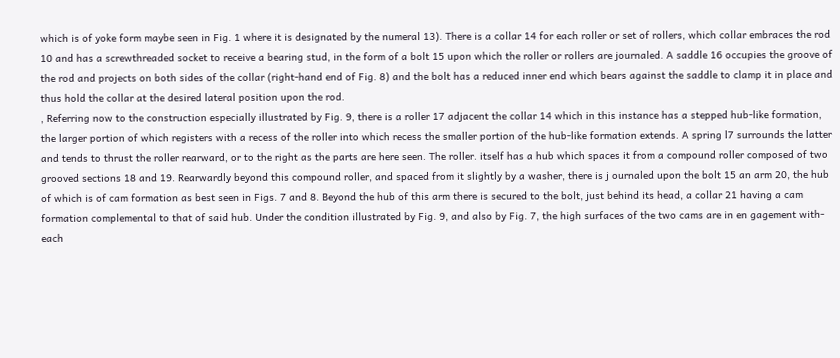which is of yoke form maybe seen in Fig. 1 where it is designated by the numeral 13). There is a collar 14 for each roller or set of rollers, which collar embraces the rod 10 and has a screwthreaded socket to receive a bearing stud, in the form of a bolt 15 upon which the roller or rollers are journaled. A saddle 16 occupies the groove of the rod and projects on both sides of the collar (right-hand end of Fig. 8) and the bolt has a reduced inner end which bears against the saddle to clamp it in place and thus hold the collar at the desired lateral position upon the rod.
, Referring now to the construction especially illustrated by Fig. 9, there is a roller 17 adjacent the collar 14 which in this instance has a stepped hub-like formation, the larger portion of which registers with a recess of the roller into which recess the smaller portion of the hub-like formation extends. A spring l7 surrounds the latter and tends to thrust the roller rearward, or to the right as the parts are here seen. The roller. itself has a hub which spaces it from a compound roller composed of two grooved sections 18 and 19. Rearwardly beyond this compound roller, and spaced from it slightly by a washer, there is j ournaled upon the bolt 15 an arm 20, the hub of which is of cam formation as best seen in Figs. 7 and 8. Beyond the hub of this arm there is secured to the bolt, just behind its head, a collar 21 having a cam formation complemental to that of said hub. Under the condition illustrated by Fig. 9, and also by Fig. 7, the high surfaces of the two cams are in en gagement with-each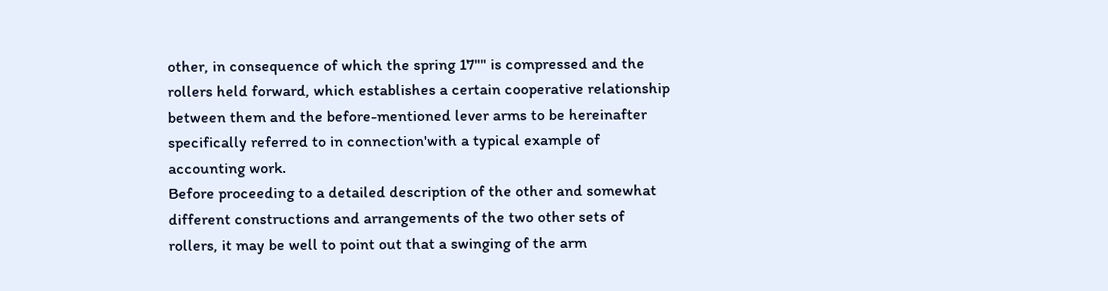other, in consequence of which the spring 17"" is compressed and the rollers held forward, which establishes a certain cooperative relationship between them and the before-mentioned lever arms to be hereinafter specifically referred to in connection'with a typical example of accounting work.
Before proceeding to a detailed description of the other and somewhat different constructions and arrangements of the two other sets of rollers, it may be well to point out that a swinging of the arm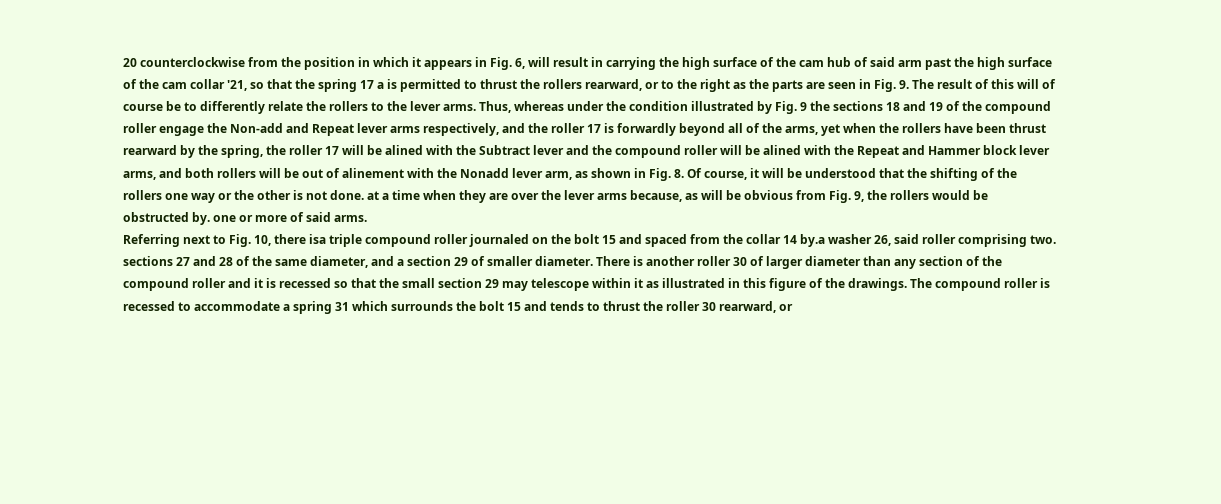20 counterclockwise from the position in which it appears in Fig. 6, will result in carrying the high surface of the cam hub of said arm past the high surface of the cam collar '21, so that the spring 17 a is permitted to thrust the rollers rearward, or to the right as the parts are seen in Fig. 9. The result of this will of course be to differently relate the rollers to the lever arms. Thus, whereas under the condition illustrated by Fig. 9 the sections 18 and 19 of the compound roller engage the Non-add and Repeat lever arms respectively, and the roller 17 is forwardly beyond all of the arms, yet when the rollers have been thrust rearward by the spring, the roller 17 will be alined with the Subtract lever and the compound roller will be alined with the Repeat and Hammer block lever arms, and both rollers will be out of alinement with the Nonadd lever arm, as shown in Fig. 8. Of course, it will be understood that the shifting of the rollers one way or the other is not done. at a time when they are over the lever arms because, as will be obvious from Fig. 9, the rollers would be obstructed by. one or more of said arms.
Referring next to Fig. 10, there isa triple compound roller journaled on the bolt 15 and spaced from the collar 14 by.a washer 26, said roller comprising two. sections 27 and 28 of the same diameter, and a section 29 of smaller diameter. There is another roller 30 of larger diameter than any section of the compound roller and it is recessed so that the small section 29 may telescope within it as illustrated in this figure of the drawings. The compound roller is recessed to accommodate a spring 31 which surrounds the bolt 15 and tends to thrust the roller 30 rearward, or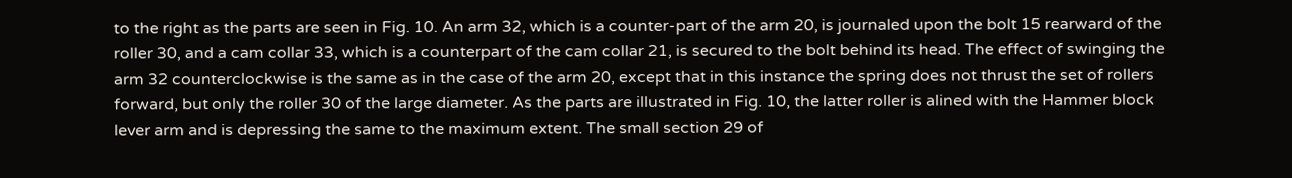to the right as the parts are seen in Fig. 10. An arm 32, which is a counter-part of the arm 20, is journaled upon the bolt 15 rearward of the roller 30, and a cam collar 33, which is a counterpart of the cam collar 21, is secured to the bolt behind its head. The effect of swinging the arm 32 counterclockwise is the same as in the case of the arm 20, except that in this instance the spring does not thrust the set of rollers forward, but only the roller 30 of the large diameter. As the parts are illustrated in Fig. 10, the latter roller is alined with the Hammer block lever arm and is depressing the same to the maximum extent. The small section 29 of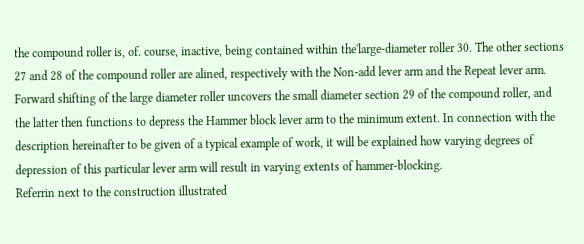the compound roller is, of. course, inactive, being contained within the'large-diameter roller 30. The other sections 27 and 28 of the compound roller are alined, respectively with the Non-add lever arm and the Repeat lever arm. Forward shifting of the large diameter roller uncovers the small diameter section 29 of the compound roller, and the latter then functions to depress the Hammer block lever arm to the minimum extent. In connection with the description hereinafter to be given of a typical example of work, it will be explained how varying degrees of depression of this particular lever arm will result in varying extents of hammer-blocking.
Referrin next to the construction illustrated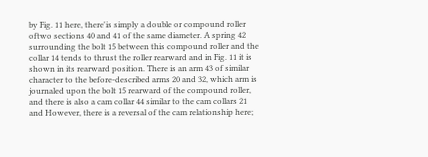by Fig. 11 here, there'is simply a double or compound roller oftwo sections 40 and 41 of the same diameter. A spring 42 surrounding the bolt 15 between this compound roller and the collar 14 tends to thrust the roller rearward and in Fig. 11 it is shown in its rearward position. There is an arm 43 of similar character to the before-described arms 20 and 32, which arm is journaled upon the bolt 15 rearward of the compound roller, and there is also a cam collar 44 similar to the cam collars 21 and However, there is a reversal of the cam relationship here;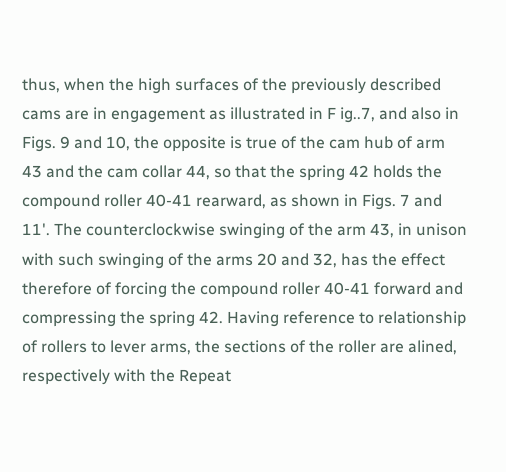thus, when the high surfaces of the previously described cams are in engagement as illustrated in F ig..7, and also in Figs. 9 and 10, the opposite is true of the cam hub of arm 43 and the cam collar 44, so that the spring 42 holds the compound roller 40-41 rearward, as shown in Figs. 7 and 11'. The counterclockwise swinging of the arm 43, in unison with such swinging of the arms 20 and 32, has the effect therefore of forcing the compound roller 40-41 forward and compressing the spring 42. Having reference to relationship of rollers to lever arms, the sections of the roller are alined, respectively with the Repeat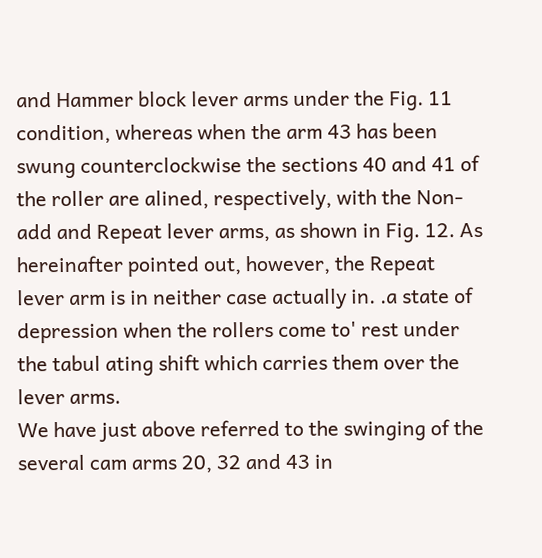and Hammer block lever arms under the Fig. 11 condition, whereas when the arm 43 has been swung counterclockwise the sections 40 and 41 of the roller are alined, respectively, with the Non-add and Repeat lever arms, as shown in Fig. 12. As hereinafter pointed out, however, the Repeat lever arm is in neither case actually in. .a state of depression when the rollers come to' rest under the tabul ating shift which carries them over the lever arms.
We have just above referred to the swinging of the several cam arms 20, 32 and 43 in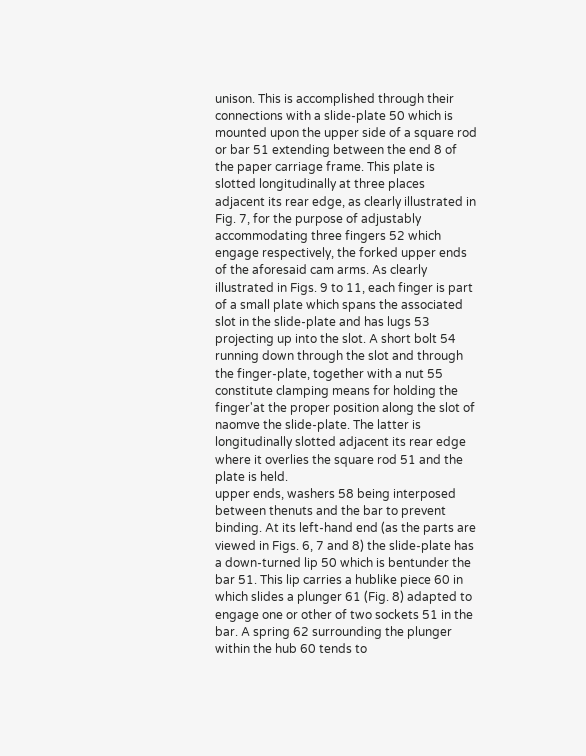unison. This is accomplished through their connections with a slide-plate 50 which is mounted upon the upper side of a square rod or bar 51 extending between the end 8 of the paper carriage frame. This plate is slotted longitudinally at three places adjacent its rear edge, as clearly illustrated in Fig. 7, for the purpose of adjustably accommodating three fingers 52 which engage respectively, the forked upper ends of the aforesaid cam arms. As clearly illustrated in Figs. 9 to 11, each finger is part of a small plate which spans the associated slot in the slide-plate and has lugs 53 projecting up into the slot. A short bolt 54 running down through the slot and through the finger-plate, together with a nut 55 constitute clamping means for holding the finger'at the proper position along the slot of naomve the slide-plate. The latter is longitudinally slotted adjacent its rear edge where it overlies the square rod 51 and the plate is held.
upper ends, washers 58 being interposed between thenuts and the bar to prevent binding. At its left-hand end (as the parts are viewed in Figs. 6, 7 and 8) the slide-plate has a down-turned lip 50 which is bentunder the bar 51. This lip carries a hublike piece 60 in which slides a plunger 61 (Fig. 8) adapted to engage one or other of two sockets 51 in the bar. A spring 62 surrounding the plunger within the hub 60 tends to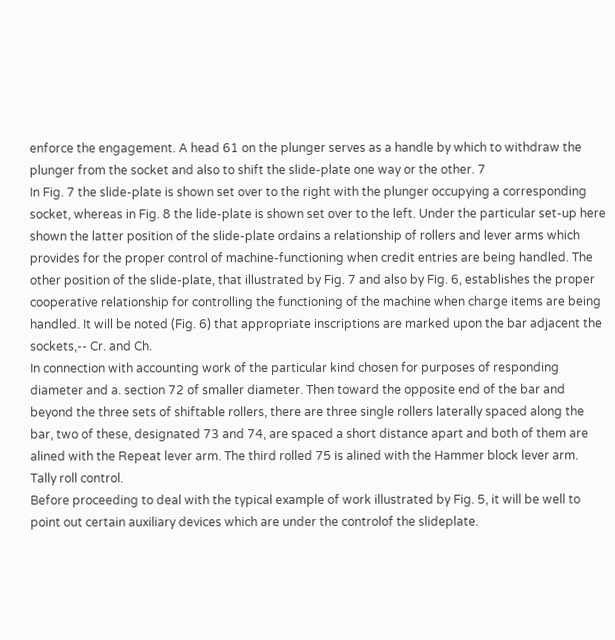enforce the engagement. A head 61 on the plunger serves as a handle by which to withdraw the plunger from the socket and also to shift the slide-plate one way or the other. 7
In Fig. 7 the slide-plate is shown set over to the right with the plunger occupying a corresponding socket, whereas in Fig. 8 the lide-plate is shown set over to the left. Under the particular set-up here shown the latter position of the slide-plate ordains a relationship of rollers and lever arms which provides for the proper control of machine-functioning when credit entries are being handled. The other position of the slide-plate, that illustrated by Fig. 7 and also by Fig. 6, establishes the proper cooperative relationship for controlling the functioning of the machine when charge items are being handled. It will be noted (Fig. 6) that appropriate inscriptions are marked upon the bar adjacent the sockets,-- Cr. and Ch.
In connection with accounting work of the particular kind chosen for purposes of responding diameter and a. section 72 of smaller diameter. Then toward the opposite end of the bar and beyond the three sets of shiftable rollers, there are three single rollers laterally spaced along the bar, two of these, designated 73 and 74, are spaced a short distance apart and both of them are alined with the Repeat lever arm. The third rolled 75 is alined with the Hammer block lever arm.
Tally roll control.
Before proceeding to deal with the typical example of work illustrated by Fig. 5, it will be well to point out certain auxiliary devices which are under the controlof the slideplate.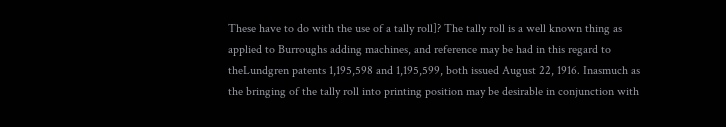These have to do with the use of a tally roll]? The tally roll is a well known thing as applied to Burroughs adding machines, and reference may be had in this regard to theLundgren patents 1,195,598 and 1,195,599, both issued August 22, 1916. Inasmuch as the bringing of the tally roll into printing position may be desirable in conjunction with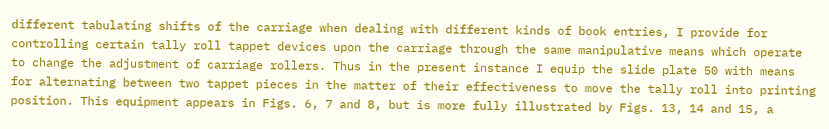different tabulating shifts of the carriage when dealing with different kinds of book entries, I provide for controlling certain tally roll tappet devices upon the carriage through the same manipulative means which operate to change the adjustment of carriage rollers. Thus in the present instance I equip the slide plate 50 with means for alternating between two tappet pieces in the matter of their effectiveness to move the tally roll into printing position. This equipment appears in Figs. 6, 7 and 8, but is more fully illustrated by Figs. 13, 14 and 15, a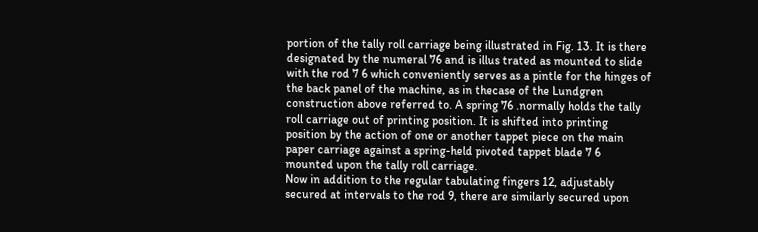portion of the tally roll carriage being illustrated in Fig. 13. It is there designated by the numeral 76 and is illus trated as mounted to slide with the rod 7 6 which conveniently serves as a pintle for the hinges of the back panel of the machine, as in thecase of the Lundgren construction above referred to. A spring 76 .normally holds the tally roll carriage out of printing position. It is shifted into printing position by the action of one or another tappet piece on the main paper carriage against a spring-held pivoted tappet blade 7 6 mounted upon the tally roll carriage.
Now in addition to the regular tabulating fingers 12, adjustably secured at intervals to the rod 9, there are similarly secured upon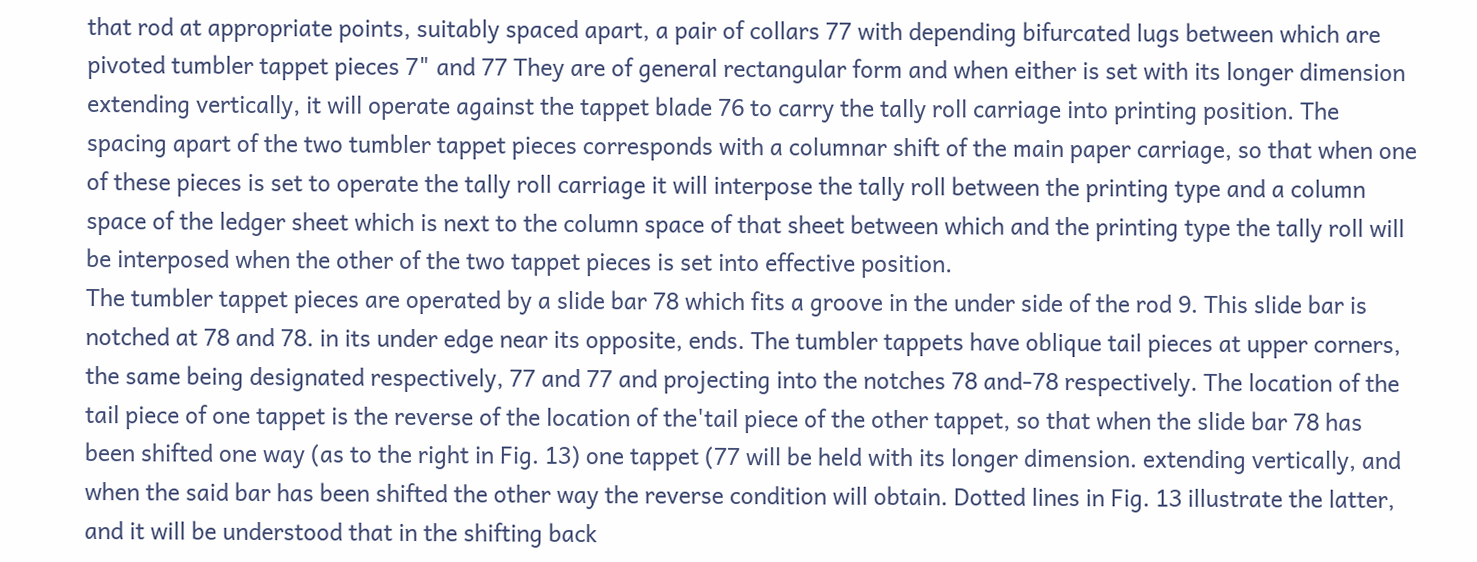that rod at appropriate points, suitably spaced apart, a pair of collars 77 with depending bifurcated lugs between which are pivoted tumbler tappet pieces 7" and 77 They are of general rectangular form and when either is set with its longer dimension extending vertically, it will operate against the tappet blade 76 to carry the tally roll carriage into printing position. The spacing apart of the two tumbler tappet pieces corresponds with a columnar shift of the main paper carriage, so that when one of these pieces is set to operate the tally roll carriage it will interpose the tally roll between the printing type and a column space of the ledger sheet which is next to the column space of that sheet between which and the printing type the tally roll will be interposed when the other of the two tappet pieces is set into effective position.
The tumbler tappet pieces are operated by a slide bar 78 which fits a groove in the under side of the rod 9. This slide bar is notched at 78 and 78. in its under edge near its opposite, ends. The tumbler tappets have oblique tail pieces at upper corners, the same being designated respectively, 77 and 77 and projecting into the notches 78 and-78 respectively. The location of the tail piece of one tappet is the reverse of the location of the'tail piece of the other tappet, so that when the slide bar 78 has been shifted one way (as to the right in Fig. 13) one tappet (77 will be held with its longer dimension. extending vertically, and when the said bar has been shifted the other way the reverse condition will obtain. Dotted lines in Fig. 13 illustrate the latter, and it will be understood that in the shifting back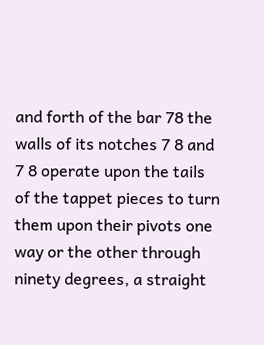and forth of the bar 78 the walls of its notches 7 8 and 7 8 operate upon the tails of the tappet pieces to turn them upon their pivots one way or the other through ninety degrees, a straight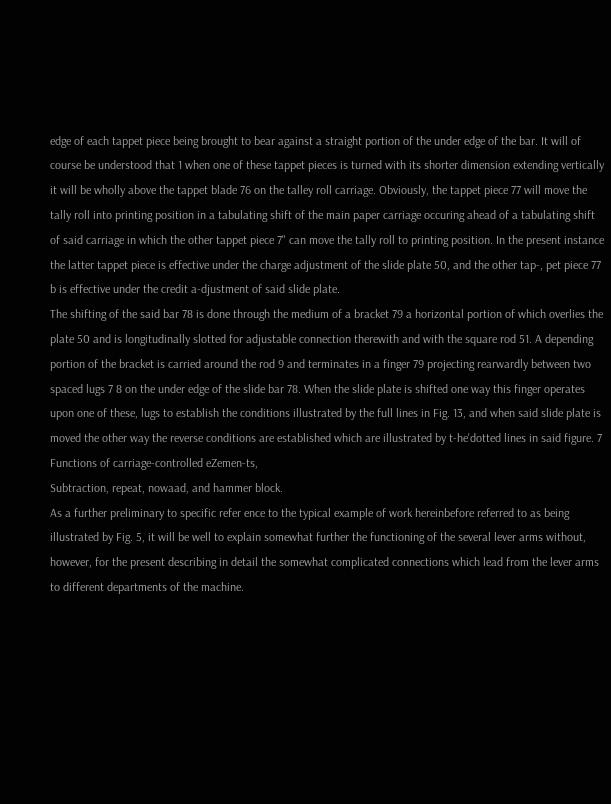edge of each tappet piece being brought to bear against a straight portion of the under edge of the bar. It will of course be understood that 1 when one of these tappet pieces is turned with its shorter dimension extending vertically it will be wholly above the tappet blade 76 on the talley roll carriage. Obviously, the tappet piece 77 will move the tally roll into printing position in a tabulating shift of the main paper carriage occuring ahead of a tabulating shift of said carriage in which the other tappet piece 7" can move the tally roll to printing position. In the present instance the latter tappet piece is effective under the charge adjustment of the slide plate 50, and the other tap-, pet piece 77 b is effective under the credit a-djustment of said slide plate.
The shifting of the said bar 78 is done through the medium of a bracket 79 a horizontal portion of which overlies the plate 50 and is longitudinally slotted for adjustable connection therewith and with the square rod 51. A depending portion of the bracket is carried around the rod 9 and terminates in a finger 79 projecting rearwardly between two spaced lugs 7 8 on the under edge of the slide bar 78. When the slide plate is shifted one way this finger operates upon one of these, lugs to establish the conditions illustrated by the full lines in Fig. 13, and when said slide plate is moved the other way the reverse conditions are established which are illustrated by t-he'dotted lines in said figure. 7 Functions of carriage-controlled eZemen-ts,
Subtraction, repeat, nowaad, and hammer block.
As a further preliminary to specific refer ence to the typical example of work hereinbefore referred to as being illustrated by Fig. 5, it will be well to explain somewhat further the functioning of the several lever arms without, however, for the present describing in detail the somewhat complicated connections which lead from the lever arms to different departments of the machine.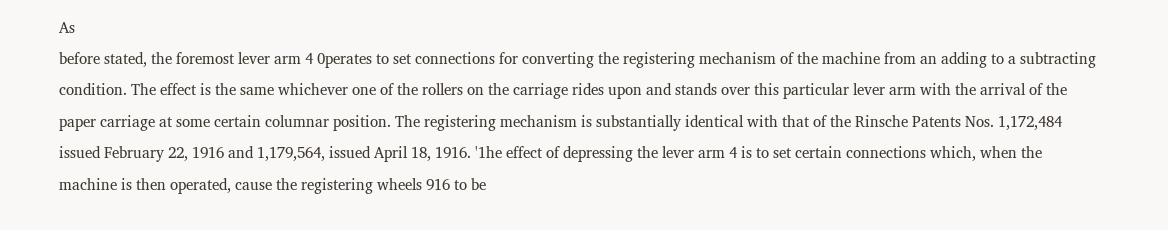As
before stated, the foremost lever arm 4 0perates to set connections for converting the registering mechanism of the machine from an adding to a subtracting condition. The effect is the same whichever one of the rollers on the carriage rides upon and stands over this particular lever arm with the arrival of the paper carriage at some certain columnar position. The registering mechanism is substantially identical with that of the Rinsche Patents Nos. 1,172,484 issued February 22, 1916 and 1,179,564, issued April 18, 1916. '1he effect of depressing the lever arm 4 is to set certain connections which, when the machine is then operated, cause the registering wheels 916 to be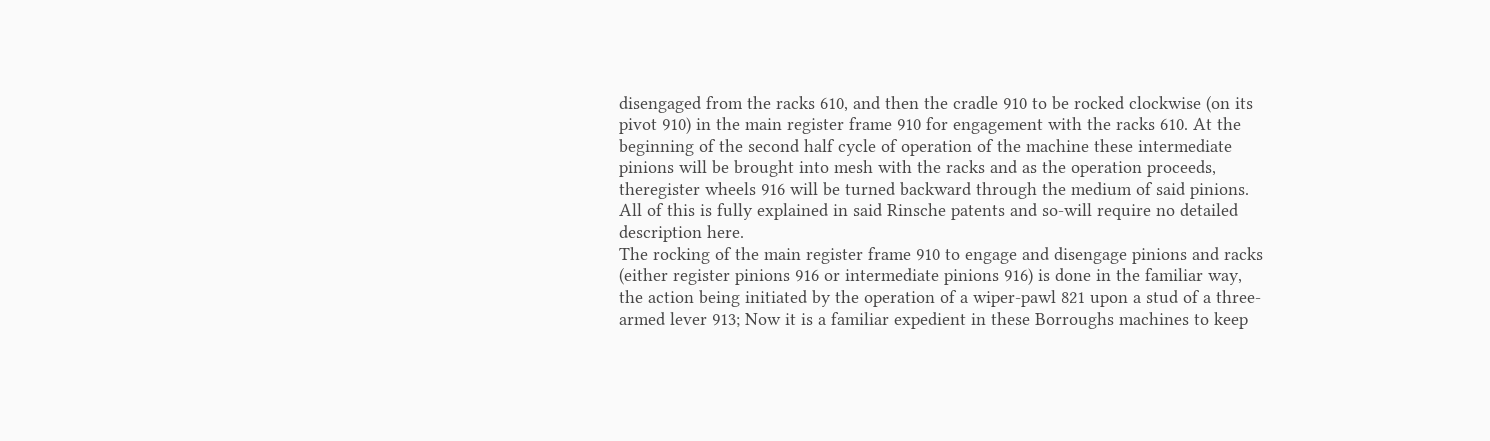disengaged from the racks 610, and then the cradle 910 to be rocked clockwise (on its pivot 910) in the main register frame 910 for engagement with the racks 610. At the beginning of the second half cycle of operation of the machine these intermediate pinions will be brought into mesh with the racks and as the operation proceeds, theregister wheels 916 will be turned backward through the medium of said pinions. All of this is fully explained in said Rinsche patents and so-will require no detailed description here.
The rocking of the main register frame 910 to engage and disengage pinions and racks (either register pinions 916 or intermediate pinions 916) is done in the familiar way, the action being initiated by the operation of a wiper-pawl 821 upon a stud of a three-armed lever 913; Now it is a familiar expedient in these Borroughs machines to keep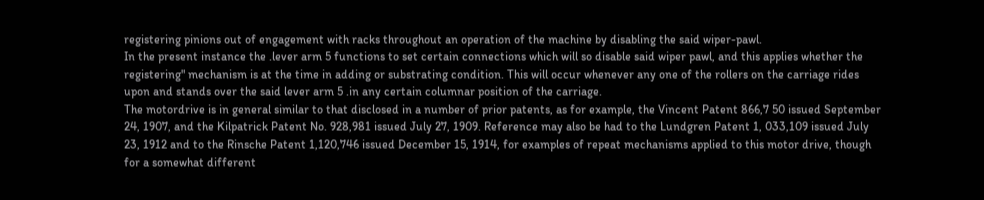registering pinions out of engagement with racks throughout an operation of the machine by disabling the said wiper-pawl.
In the present instance the .lever arm 5 functions to set certain connections which will so disable said wiper pawl, and this applies whether the registering" mechanism is at the time in adding or substrating condition. This will occur whenever any one of the rollers on the carriage rides upon and stands over the said lever arm 5 .in any certain columnar position of the carriage.
The motordrive is in general similar to that disclosed in a number of prior patents, as for example, the Vincent Patent 866,7 50 issued September 24, 1907, and the Kilpatrick Patent No. 928,981 issued July 27, 1909. Reference may also be had to the Lundgren Patent 1, 033,109 issued July 23, 1912 and to the Rinsche Patent 1,120,746 issued December 15, 1914, for examples of repeat mechanisms applied to this motor drive, though for a somewhat different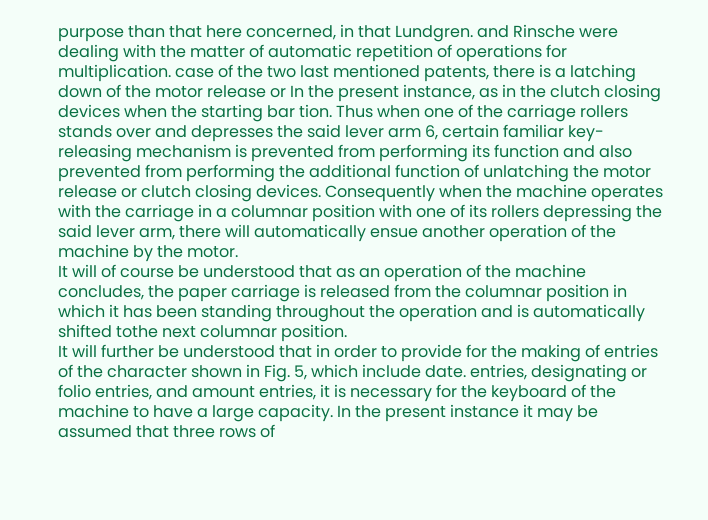purpose than that here concerned, in that Lundgren. and Rinsche were dealing with the matter of automatic repetition of operations for multiplication. case of the two last mentioned patents, there is a latching down of the motor release or In the present instance, as in the clutch closing devices when the starting bar tion. Thus when one of the carriage rollers stands over and depresses the said lever arm 6, certain familiar key-releasing mechanism is prevented from performing its function and also prevented from performing the additional function of unlatching the motor release or clutch closing devices. Consequently when the machine operates with the carriage in a columnar position with one of its rollers depressing the said lever arm, there will automatically ensue another operation of the machine by the motor.
It will of course be understood that as an operation of the machine concludes, the paper carriage is released from the columnar position in which it has been standing throughout the operation and is automatically shifted tothe next columnar position.
It will further be understood that in order to provide for the making of entries of the character shown in Fig. 5, which include date. entries, designating or folio entries, and amount entries, it is necessary for the keyboard of the machine to have a large capacity. In the present instance it may be assumed that three rows of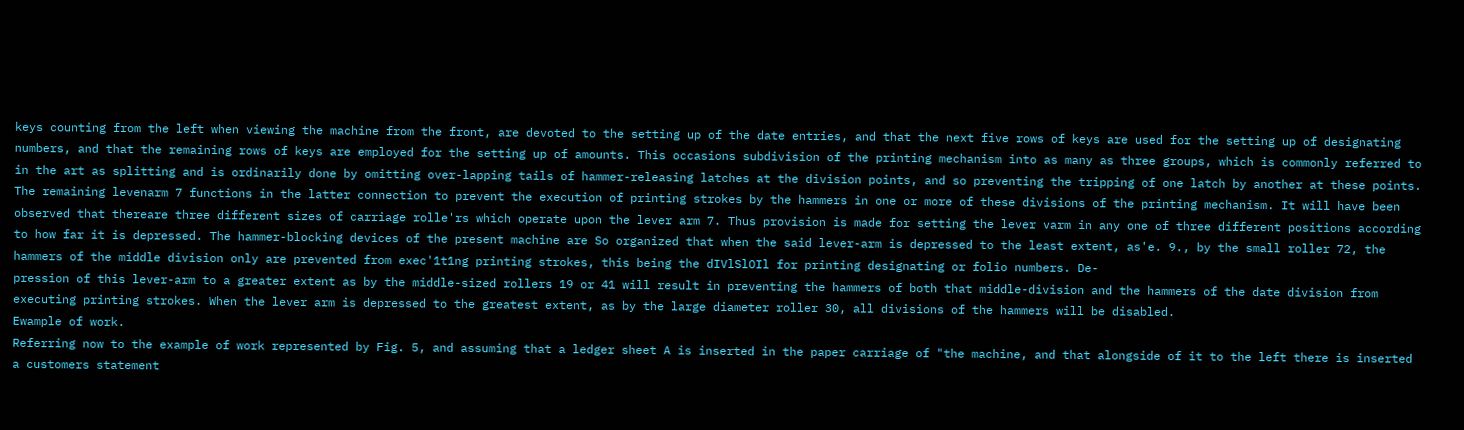keys counting from the left when viewing the machine from the front, are devoted to the setting up of the date entries, and that the next five rows of keys are used for the setting up of designating numbers, and that the remaining rows of keys are employed for the setting up of amounts. This occasions subdivision of the printing mechanism into as many as three groups, which is commonly referred to in the art as splitting and is ordinarily done by omitting over-lapping tails of hammer-releasing latches at the division points, and so preventing the tripping of one latch by another at these points.
The remaining levenarm 7 functions in the latter connection to prevent the execution of printing strokes by the hammers in one or more of these divisions of the printing mechanism. It will have been observed that thereare three different sizes of carriage rolle'rs which operate upon the lever arm 7. Thus provision is made for setting the lever varm in any one of three different positions according to how far it is depressed. The hammer-blocking devices of the present machine are So organized that when the said lever-arm is depressed to the least extent, as'e. 9., by the small roller 72, the hammers of the middle division only are prevented from exec'1t1ng printing strokes, this being the dIVlSlOIl for printing designating or folio numbers. De-
pression of this lever-arm to a greater extent as by the middle-sized rollers 19 or 41 will result in preventing the hammers of both that middle-division and the hammers of the date division from executing printing strokes. When the lever arm is depressed to the greatest extent, as by the large diameter roller 30, all divisions of the hammers will be disabled.
Ewample of work.
Referring now to the example of work represented by Fig. 5, and assuming that a ledger sheet A is inserted in the paper carriage of "the machine, and that alongside of it to the left there is inserted a customers statement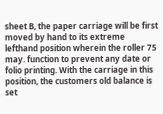sheet B, the paper carriage will be first moved by hand to its extreme lefthand position wherein the roller 75 may. function to prevent any date or folio printing. With the carriage in this position, the customers old balance is set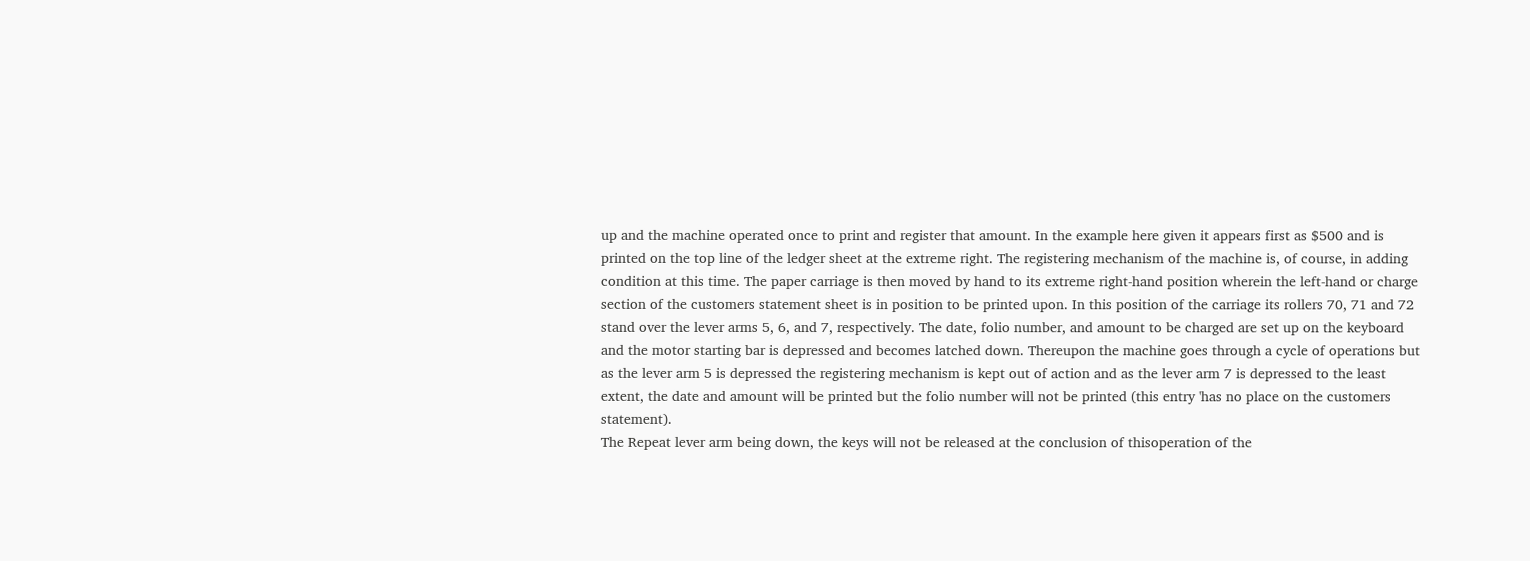up and the machine operated once to print and register that amount. In the example here given it appears first as $500 and is printed on the top line of the ledger sheet at the extreme right. The registering mechanism of the machine is, of course, in adding condition at this time. The paper carriage is then moved by hand to its extreme right-hand position wherein the left-hand or charge section of the customers statement sheet is in position to be printed upon. In this position of the carriage its rollers 70, 71 and 72 stand over the lever arms 5, 6, and 7, respectively. The date, folio number, and amount to be charged are set up on the keyboard and the motor starting bar is depressed and becomes latched down. Thereupon the machine goes through a cycle of operations but as the lever arm 5 is depressed the registering mechanism is kept out of action and as the lever arm 7 is depressed to the least extent, the date and amount will be printed but the folio number will not be printed (this entry 'has no place on the customers statement).
The Repeat lever arm being down, the keys will not be released at the conclusion of thisoperation of the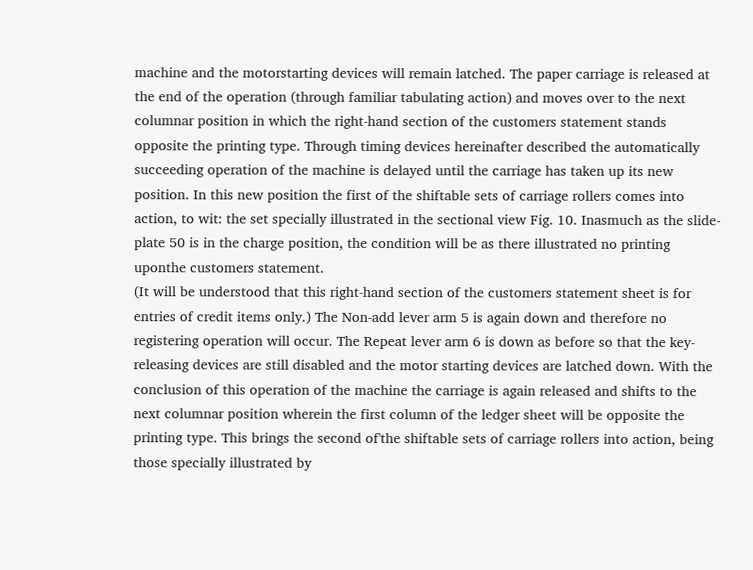machine and the motorstarting devices will remain latched. The paper carriage is released at the end of the operation (through familiar tabulating action) and moves over to the next columnar position in which the right-hand section of the customers statement stands opposite the printing type. Through timing devices hereinafter described the automatically succeeding operation of the machine is delayed until the carriage has taken up its new position. In this new position the first of the shiftable sets of carriage rollers comes into action, to wit: the set specially illustrated in the sectional view Fig. 10. Inasmuch as the slide-plate 50 is in the charge position, the condition will be as there illustrated no printing uponthe customers statement.
(It will be understood that this right-hand section of the customers statement sheet is for entries of credit items only.) The Non-add lever arm 5 is again down and therefore no registering operation will occur. The Repeat lever arm 6 is down as before so that the key-releasing devices are still disabled and the motor starting devices are latched down. With the conclusion of this operation of the machine the carriage is again released and shifts to the next columnar position wherein the first column of the ledger sheet will be opposite the printing type. This brings the second of'the shiftable sets of carriage rollers into action, being those specially illustrated by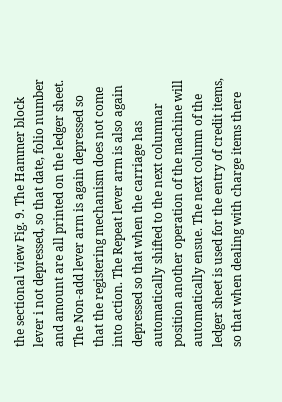the sectional view Fig. 9. The Hammer block lever i not depressed, so that date, folio number and amount are all printed on the ledger sheet. The Non-add lever arm is again depressed so that the registering mechanism does not come into action. The Repeat lever arm is also again depressed so that when the carriage has automatically shifted to the next columnar position another operation of the machine will automatically ensue. The next column of the ledger sheet is used for the entry of credit items, so that when dealing with charge items there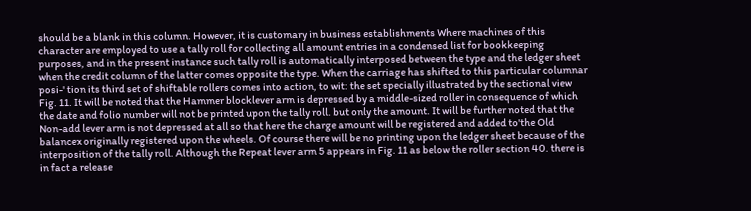should be a blank in this column. However, it is customary in business establishments Where machines of this character are employed to use a tally roll for collecting all amount entries in a condensed list for bookkeeping purposes, and in the present instance such tally roll is automatically interposed between the type and the ledger sheet when the credit column of the latter comes opposite the type. When the carriage has shifted to this particular columnar posi-' tion its third set of shiftable rollers comes into action, to wit: the set specially illustrated by the sectional view Fig. 11. It will be noted that the Hammer blocklever arm is depressed by a middle-sized roller in consequence of which the date and folio number will not be printed upon the tally roll. but only the amount. It will be further noted that the Non-add lever arm is not depressed at all so that here the charge amount will be registered and added to'the Old balancex originally registered upon the wheels. Of course there will be no printing upon the ledger sheet because of the interposition of the tally roll. Although the Repeat lever arm 5 appears in Fig. 11 as below the roller section 40. there is in fact a release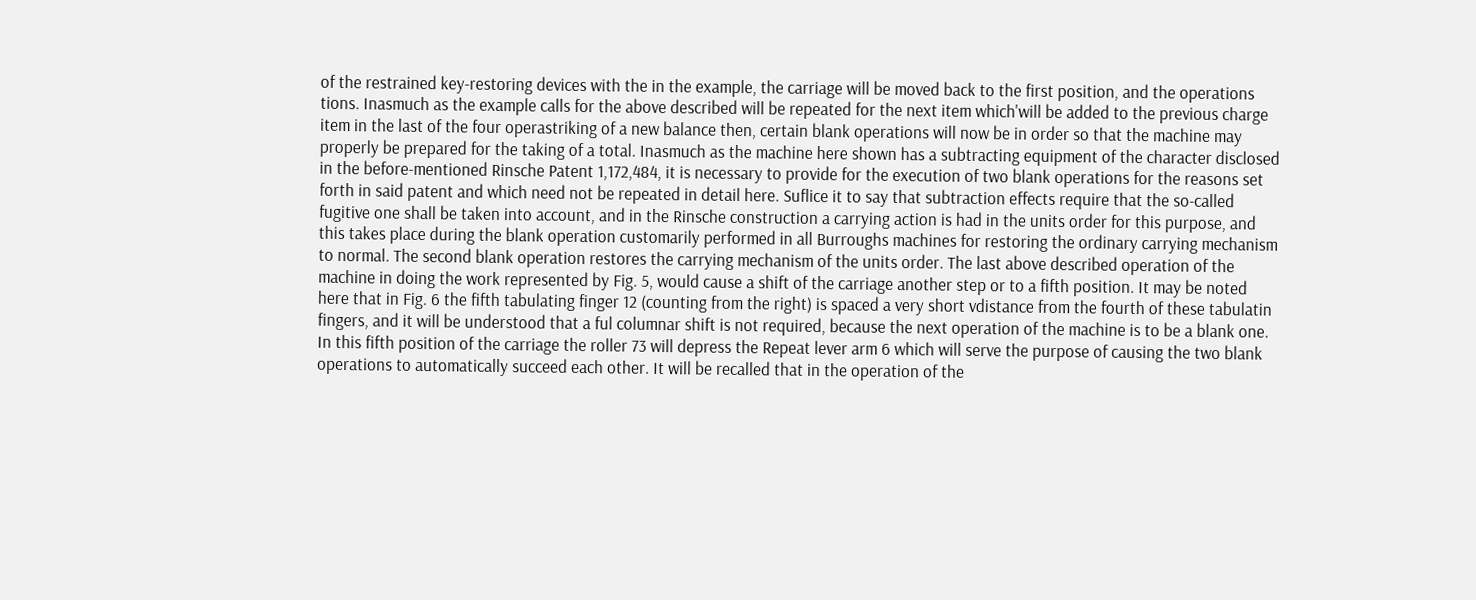of the restrained key-restoring devices with the in the example, the carriage will be moved back to the first position, and the operations tions. Inasmuch as the example calls for the above described will be repeated for the next item which'will be added to the previous charge item in the last of the four operastriking of a new balance then, certain blank operations will now be in order so that the machine may properly be prepared for the taking of a total. Inasmuch as the machine here shown has a subtracting equipment of the character disclosed in the before-mentioned Rinsche Patent 1,172,484, it is necessary to provide for the execution of two blank operations for the reasons set forth in said patent and which need not be repeated in detail here. Suflice it to say that subtraction effects require that the so-called fugitive one shall be taken into account, and in the Rinsche construction a carrying action is had in the units order for this purpose, and this takes place during the blank operation customarily performed in all Burroughs machines for restoring the ordinary carrying mechanism to normal. The second blank operation restores the carrying mechanism of the units order. The last above described operation of the machine in doing the work represented by Fig. 5, would cause a shift of the carriage another step or to a fifth position. It may be noted here that in Fig. 6 the fifth tabulating finger 12 (counting from the right) is spaced a very short vdistance from the fourth of these tabulatin fingers, and it will be understood that a ful columnar shift is not required, because the next operation of the machine is to be a blank one. In this fifth position of the carriage the roller 73 will depress the Repeat lever arm 6 which will serve the purpose of causing the two blank operations to automatically succeed each other. It will be recalled that in the operation of the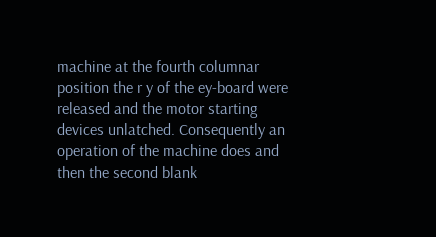machine at the fourth columnar position the r y of the ey-board were released and the motor starting devices unlatched. Consequently an operation of the machine does and then the second blank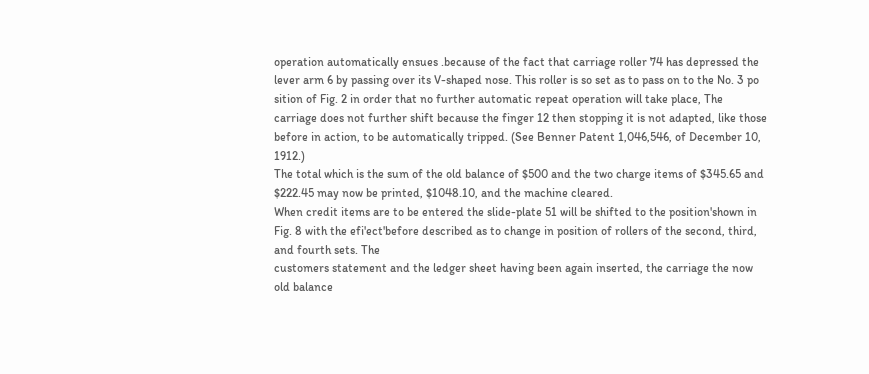operation automatically ensues .because of the fact that carriage roller 74 has depressed the lever arm 6 by passing over its V-shaped nose. This roller is so set as to pass on to the No. 3 po sition of Fig. 2 in order that no further automatic repeat operation will take place, The carriage does not further shift because the finger 12 then stopping it is not adapted, like those before in action, to be automatically tripped. (See Benner Patent 1,046,546, of December 10, 1912.)
The total which is the sum of the old balance of $500 and the two charge items of $345.65 and $222.45 may now be printed, $1048.10, and the machine cleared.
When credit items are to be entered the slide-plate 51 will be shifted to the position'shown in Fig. 8 with the efi'ect'before described as to change in position of rollers of the second, third, and fourth sets. The
customers statement and the ledger sheet having been again inserted, the carriage the now old balance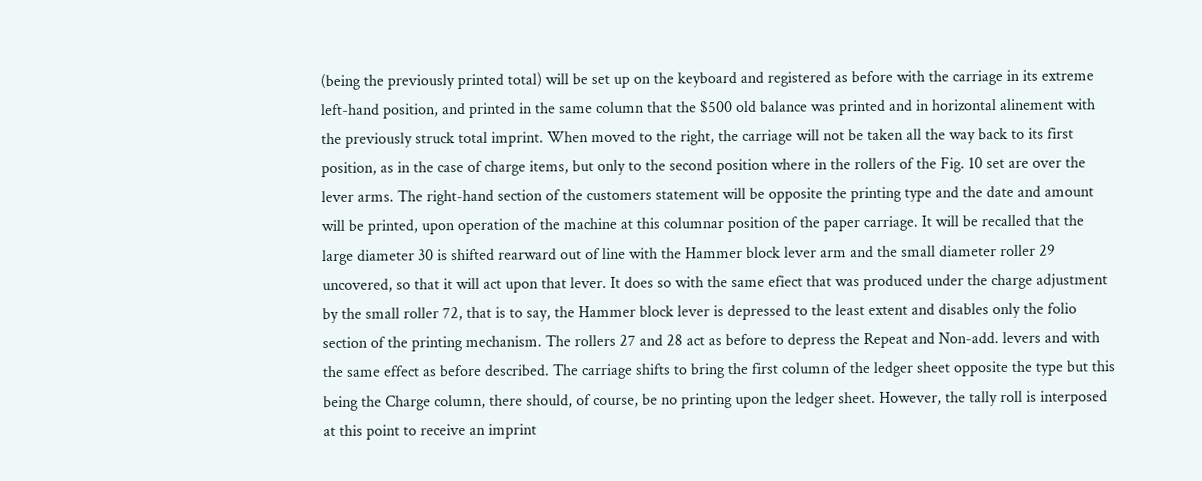(being the previously printed total) will be set up on the keyboard and registered as before with the carriage in its extreme left-hand position, and printed in the same column that the $500 old balance was printed and in horizontal alinement with the previously struck total imprint. When moved to the right, the carriage will not be taken all the way back to its first position, as in the case of charge items, but only to the second position where in the rollers of the Fig. 10 set are over the lever arms. The right-hand section of the customers statement will be opposite the printing type and the date and amount will be printed, upon operation of the machine at this columnar position of the paper carriage. It will be recalled that the large diameter 30 is shifted rearward out of line with the Hammer block lever arm and the small diameter roller 29 uncovered, so that it will act upon that lever. It does so with the same efiect that was produced under the charge adjustment by the small roller 72, that is to say, the Hammer block lever is depressed to the least extent and disables only the folio section of the printing mechanism. The rollers 27 and 28 act as before to depress the Repeat and Non-add. levers and with the same effect as before described. The carriage shifts to bring the first column of the ledger sheet opposite the type but this being the Charge column, there should, of course, be no printing upon the ledger sheet. However, the tally roll is interposed at this point to receive an imprint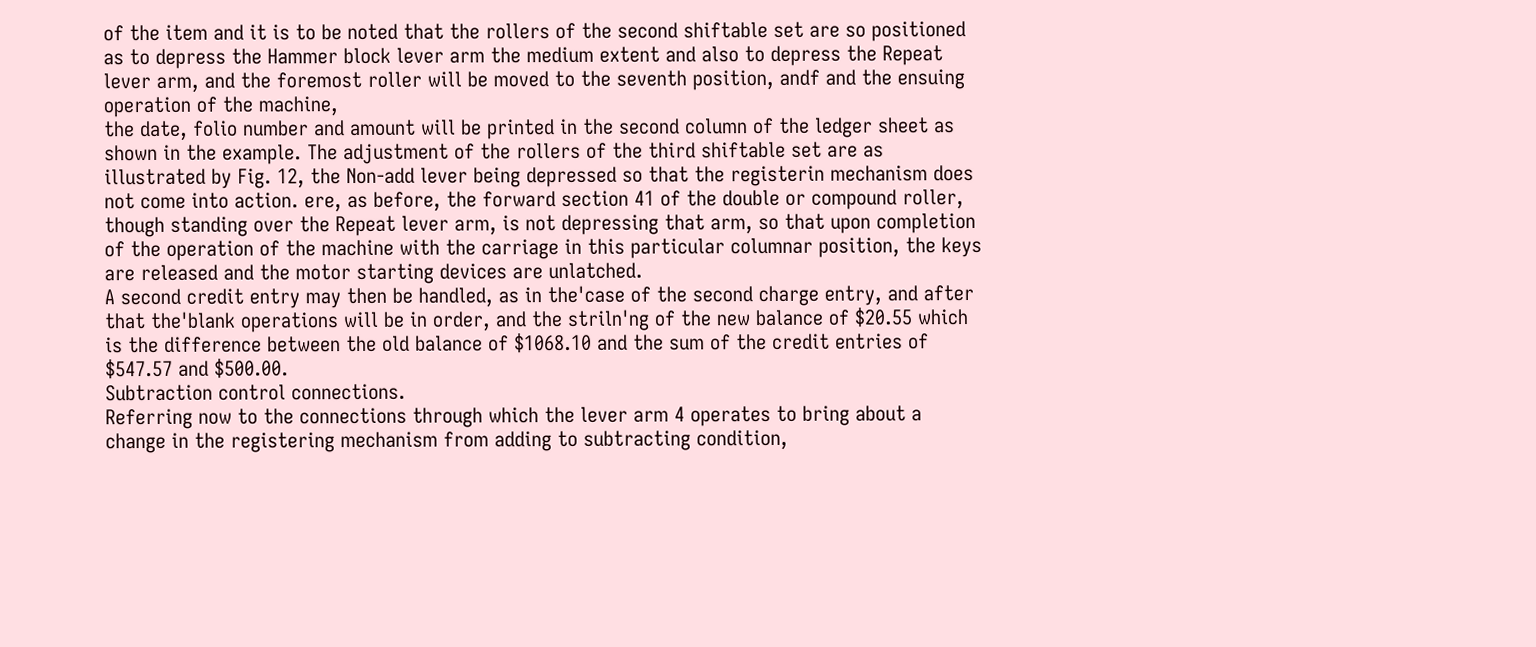of the item and it is to be noted that the rollers of the second shiftable set are so positioned as to depress the Hammer block lever arm the medium extent and also to depress the Repeat lever arm, and the foremost roller will be moved to the seventh position, andf and the ensuing operation of the machine,
the date, folio number and amount will be printed in the second column of the ledger sheet as shown in the example. The adjustment of the rollers of the third shiftable set are as illustrated by Fig. 12, the Non-add lever being depressed so that the registerin mechanism does not come into action. ere, as before, the forward section 41 of the double or compound roller, though standing over the Repeat lever arm, is not depressing that arm, so that upon completion of the operation of the machine with the carriage in this particular columnar position, the keys are released and the motor starting devices are unlatched.
A second credit entry may then be handled, as in the'case of the second charge entry, and after that the'blank operations will be in order, and the striln'ng of the new balance of $20.55 which is the difference between the old balance of $1068.10 and the sum of the credit entries of $547.57 and $500.00.
Subtraction control connections.
Referring now to the connections through which the lever arm 4 operates to bring about a change in the registering mechanism from adding to subtracting condition,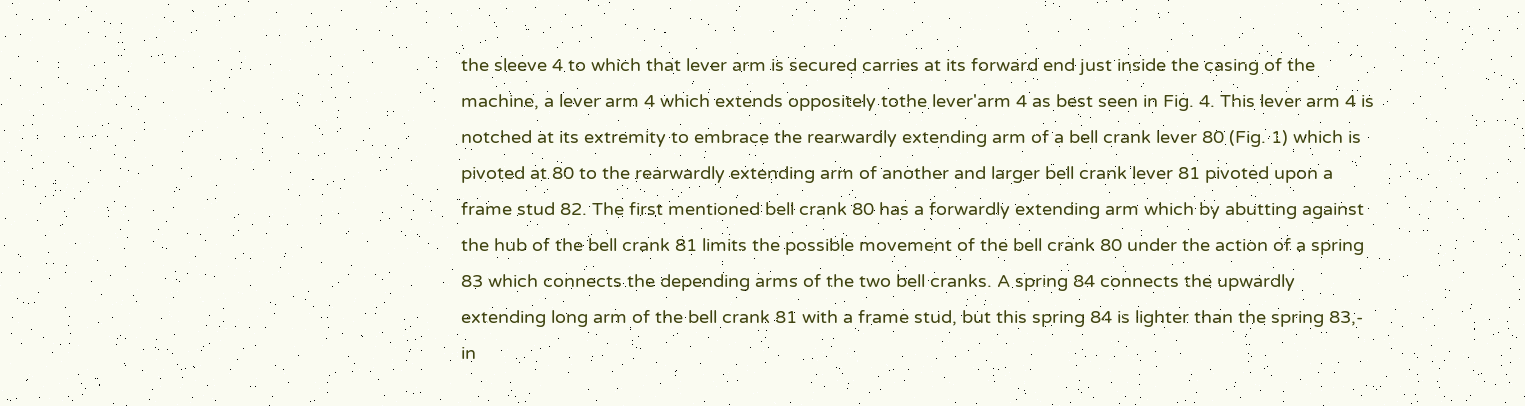the sleeve 4 to which that lever arm is secured carries at its forward end just inside the casing of the machine, a lever arm 4 which extends oppositely tothe lever'arm 4 as best seen in Fig. 4. This lever arm 4 is notched at its extremity to embrace the rearwardly extending arm of a bell crank lever 80 (Fig. 1) which is pivoted at 80 to the rearwardly extending arm of another and larger bell crank lever 81 pivoted upon a frame stud 82. The first mentioned bell crank 80 has a forwardly extending arm which by abutting against the hub of the bell crank 81 limits the possible movement of the bell crank 80 under the action of a spring 83 which connects the depending arms of the two bell cranks. A spring 84 connects the upwardly extending long arm of the bell crank 81 with a frame stud, but this spring 84 is lighter than the spring 83,- in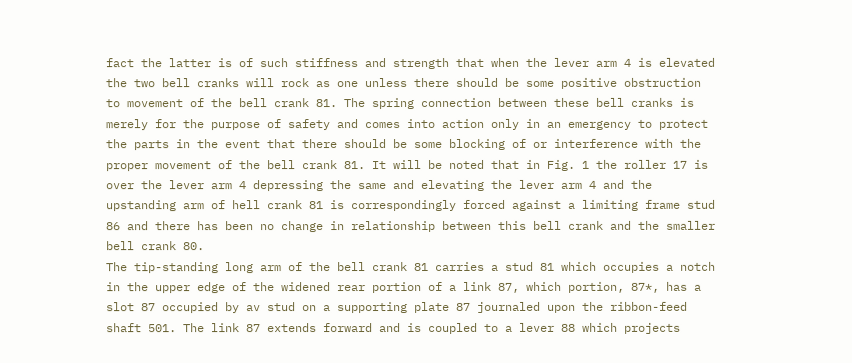fact the latter is of such stiffness and strength that when the lever arm 4 is elevated the two bell cranks will rock as one unless there should be some positive obstruction to movement of the bell crank 81. The spring connection between these bell cranks is merely for the purpose of safety and comes into action only in an emergency to protect the parts in the event that there should be some blocking of or interference with the proper movement of the bell crank 81. It will be noted that in Fig. 1 the roller 17 is over the lever arm 4 depressing the same and elevating the lever arm 4 and the upstanding arm of hell crank 81 is correspondingly forced against a limiting frame stud 86 and there has been no change in relationship between this bell crank and the smaller bell crank 80.
The tip-standing long arm of the bell crank 81 carries a stud 81 which occupies a notch in the upper edge of the widened rear portion of a link 87, which portion, 87*, has a slot 87 occupied by av stud on a supporting plate 87 journaled upon the ribbon-feed shaft 501. The link 87 extends forward and is coupled to a lever 88 which projects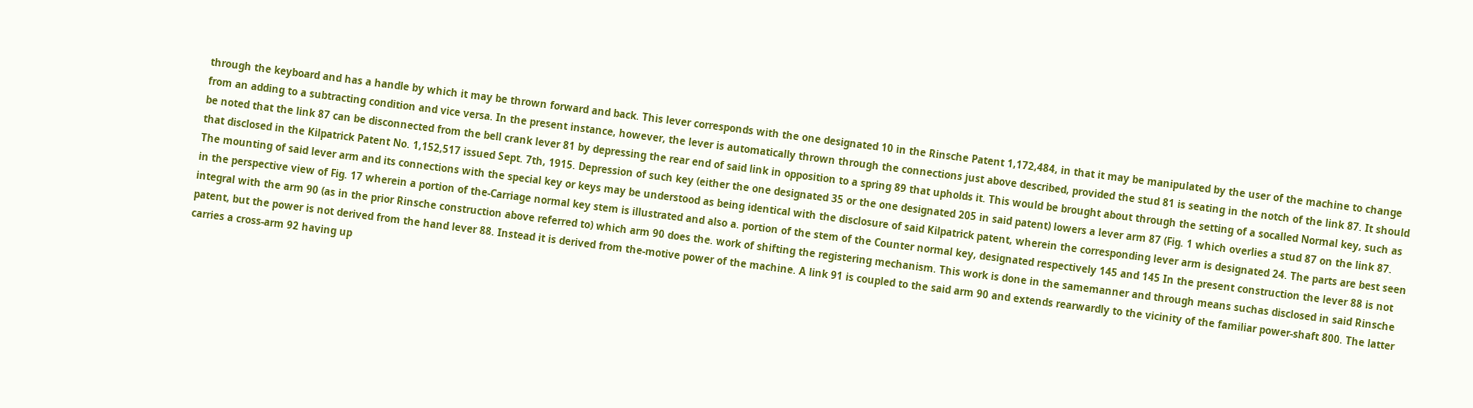through the keyboard and has a handle by which it may be thrown forward and back. This lever corresponds with the one designated 10 in the Rinsche Patent 1,172,484, in that it may be manipulated by the user of the machine to change from an adding to a subtracting condition and vice versa. In the present instance, however, the lever is automatically thrown through the connections just above described, provided the stud 81 is seating in the notch of the link 87. It should be noted that the link 87 can be disconnected from the bell crank lever 81 by depressing the rear end of said link in opposition to a spring 89 that upholds it. This would be brought about through the setting of a socalled Normal key, such as that disclosed in the Kilpatrick Patent No. 1,152,517 issued Sept. 7th, 1915. Depression of such key (either the one designated 35 or the one designated 205 in said patent) lowers a lever arm 87 (Fig. 1 which overlies a stud 87 on the link 87. The mounting of said lever arm and its connections with the special key or keys may be understood as being identical with the disclosure of said Kilpatrick patent, wherein the corresponding lever arm is designated 24. The parts are best seen in the perspective view of Fig. 17 wherein a portion of the-Carriage normal key stem is illustrated and also a. portion of the stem of the Counter normal key, designated respectively 145 and 145 In the present construction the lever 88 is not integral with the arm 90 (as in the prior Rinsche construction above referred to) which arm 90 does the. work of shifting the registering mechanism. This work is done in the samemanner and through means suchas disclosed in said Rinsche patent, but the power is not derived from the hand lever 88. Instead it is derived from the-motive power of the machine. A link 91 is coupled to the said arm 90 and extends rearwardly to the vicinity of the familiar power-shaft 800. The latter carries a cross-arm 92 having up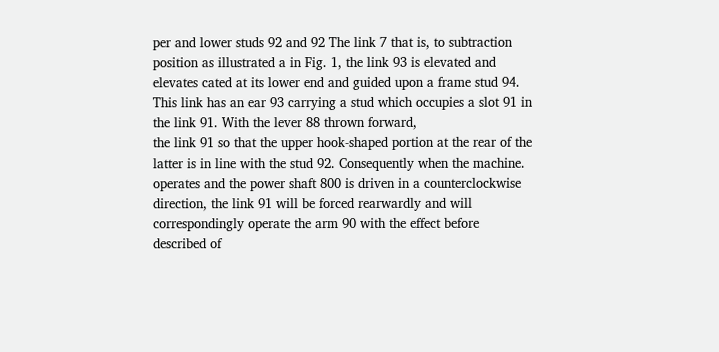per and lower studs 92 and 92 The link 7 that is, to subtraction position as illustrated a in Fig. 1, the link 93 is elevated and elevates cated at its lower end and guided upon a frame stud 94. This link has an ear 93 carrying a stud which occupies a slot 91 in the link 91. With the lever 88 thrown forward,
the link 91 so that the upper hook-shaped portion at the rear of the latter is in line with the stud 92. Consequently when the machine. operates and the power shaft 800 is driven in a counterclockwise direction, the link 91 will be forced rearwardly and will correspondingly operate the arm 90 with the effect before described of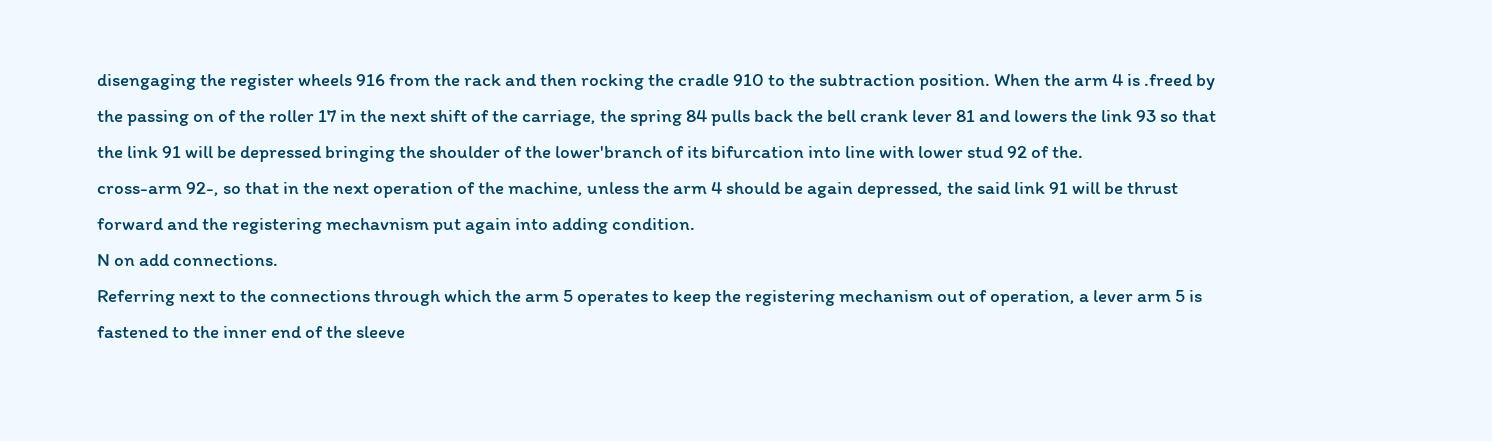disengaging the register wheels 916 from the rack and then rocking the cradle 910 to the subtraction position. When the arm 4 is .freed by the passing on of the roller 17 in the next shift of the carriage, the spring 84 pulls back the bell crank lever 81 and lowers the link 93 so that the link 91 will be depressed bringing the shoulder of the lower'branch of its bifurcation into line with lower stud 92 of the.
cross-arm 92-, so that in the next operation of the machine, unless the arm 4 should be again depressed, the said link 91 will be thrust forward and the registering mechavnism put again into adding condition.
N on add connections.
Referring next to the connections through which the arm 5 operates to keep the registering mechanism out of operation, a lever arm 5 is fastened to the inner end of the sleeve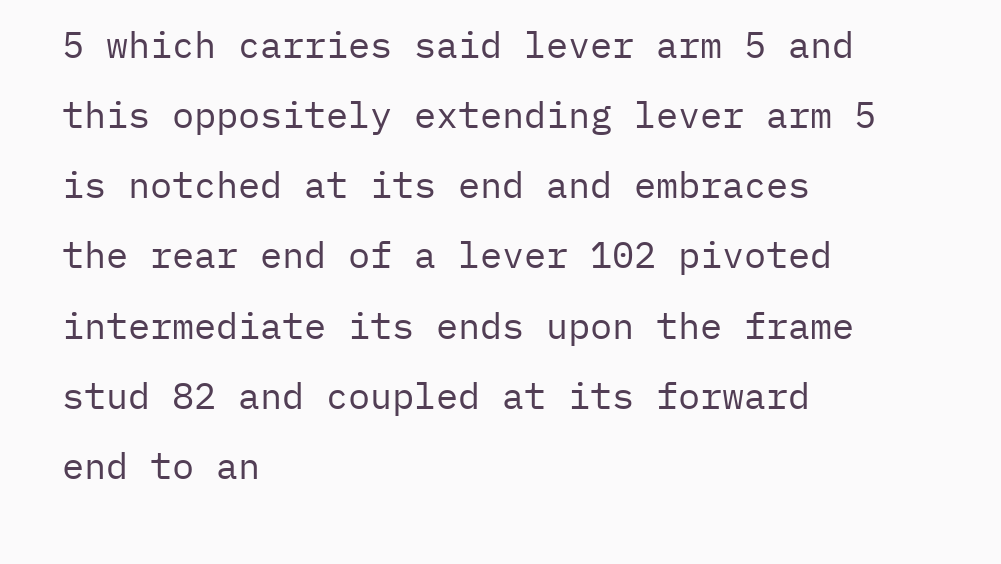5 which carries said lever arm 5 and this oppositely extending lever arm 5 is notched at its end and embraces the rear end of a lever 102 pivoted intermediate its ends upon the frame stud 82 and coupled at its forward end to an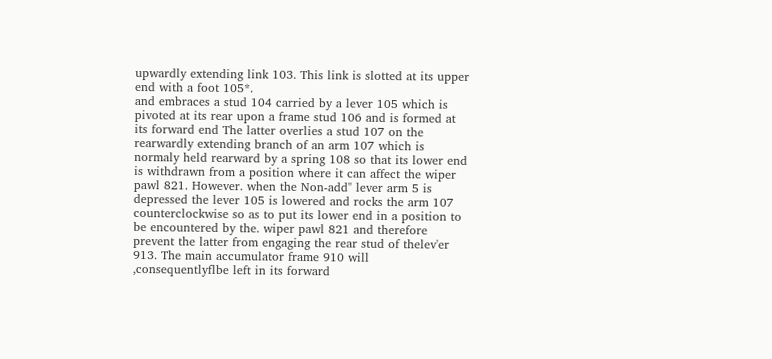upwardly extending link 103. This link is slotted at its upper end with a foot 105*.
and embraces a stud 104 carried by a lever 105 which is pivoted at its rear upon a frame stud 106 and is formed at its forward end The latter overlies a stud 107 on the rearwardly extending branch of an arm 107 which is normaly held rearward by a spring 108 so that its lower end is withdrawn from a position where it can affect the wiper pawl 821. However. when the Non-add" lever arm 5 is depressed the lever 105 is lowered and rocks the arm 107 counterclockwise so as to put its lower end in a position to be encountered by the. wiper pawl 821 and therefore prevent the latter from engaging the rear stud of thelev'er 913. The main accumulator frame 910 will ,consequentlyflbe left in its forward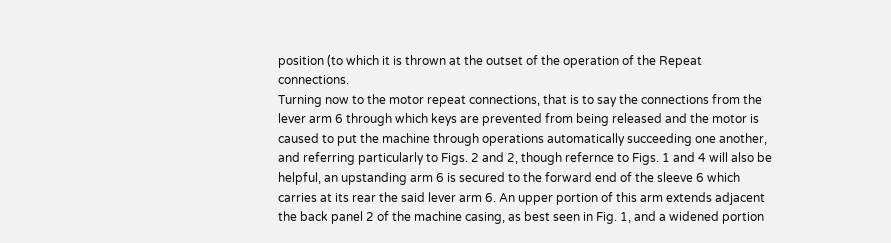position (to which it is thrown at the outset of the operation of the Repeat connections.
Turning now to the motor repeat connections, that is to say the connections from the lever arm 6 through which keys are prevented from being released and the motor is caused to put the machine through operations automatically succeeding one another, and referring particularly to Figs. 2 and 2, though refernce to Figs. 1 and 4 will also be helpful, an upstanding arm 6 is secured to the forward end of the sleeve 6 which carries at its rear the said lever arm 6. An upper portion of this arm extends adjacent the back panel 2 of the machine casing, as best seen in Fig. 1, and a widened portion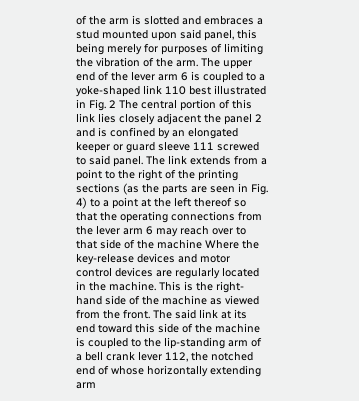of the arm is slotted and embraces a stud mounted upon said panel, this being merely for purposes of limiting the vibration of the arm. The upper end of the lever arm 6 is coupled to a yoke-shaped link 110 best illustrated in Fig. 2 The central portion of this link lies closely adjacent the panel 2 and is confined by an elongated keeper or guard sleeve 111 screwed to said panel. The link extends from a point to the right of the printing sections (as the parts are seen in Fig. 4) to a point at the left thereof so that the operating connections from the lever arm 6 may reach over to that side of the machine Where the key-release devices and motor control devices are regularly located in the machine. This is the right-hand side of the machine as viewed from the front. The said link at its end toward this side of the machine is coupled to the lip-standing arm of a bell crank lever 112, the notched end of whose horizontally extending arm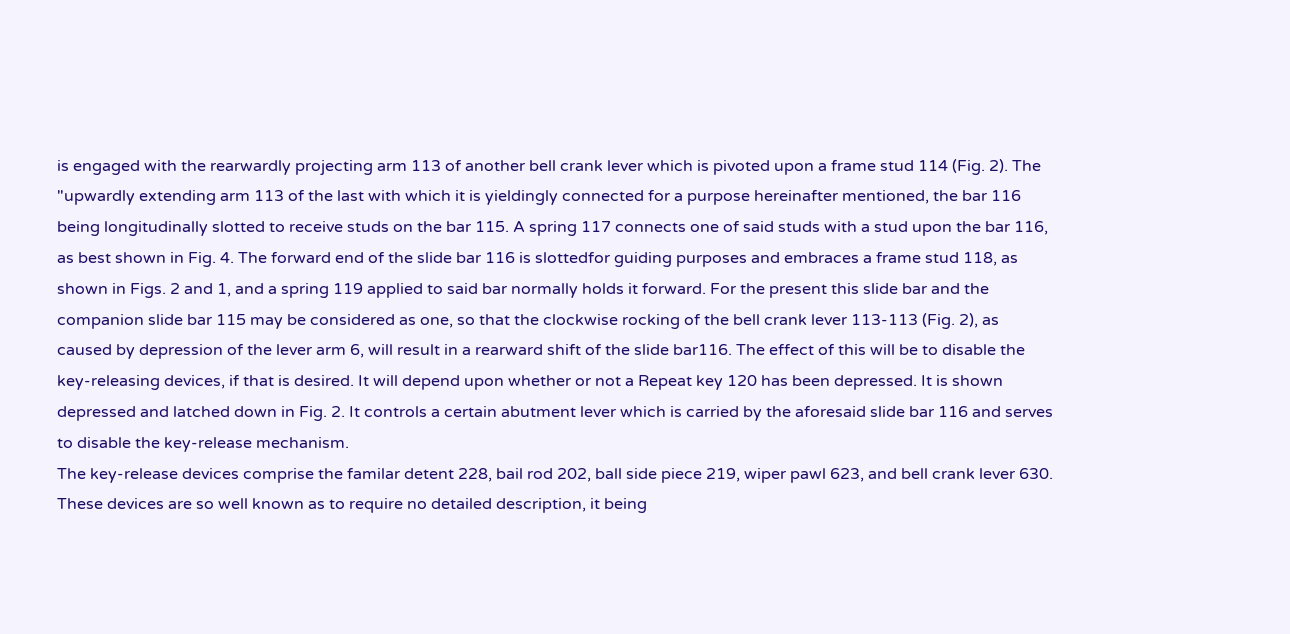is engaged with the rearwardly projecting arm 113 of another bell crank lever which is pivoted upon a frame stud 114 (Fig. 2). The
"upwardly extending arm 113 of the last with which it is yieldingly connected for a purpose hereinafter mentioned, the bar 116 being longitudinally slotted to receive studs on the bar 115. A spring 117 connects one of said studs with a stud upon the bar 116, as best shown in Fig. 4. The forward end of the slide bar 116 is slottedfor guiding purposes and embraces a frame stud 118, as shown in Figs. 2 and 1, and a spring 119 applied to said bar normally holds it forward. For the present this slide bar and the companion slide bar 115 may be considered as one, so that the clockwise rocking of the bell crank lever 113-113 (Fig. 2), as caused by depression of the lever arm 6, will result in a rearward shift of the slide bar116. The effect of this will be to disable the key-releasing devices, if that is desired. It will depend upon whether or not a Repeat key 120 has been depressed. It is shown depressed and latched down in Fig. 2. It controls a certain abutment lever which is carried by the aforesaid slide bar 116 and serves to disable the key-release mechanism.
The key-release devices comprise the familar detent 228, bail rod 202, ball side piece 219, wiper pawl 623, and bell crank lever 630. These devices are so well known as to require no detailed description, it being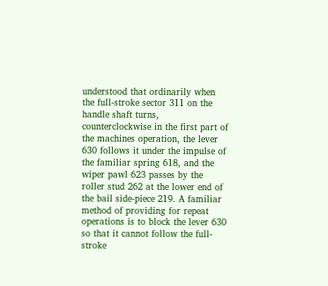understood that ordinarily when the full-stroke sector 311 on the handle shaft turns, counterclockwise in the first part of the machines operation, the lever 630 follows it under the impulse of the familiar spring 618, and the wiper pawl 623 passes by the roller stud 262 at the lower end of the bail side-piece 219. A familiar method of providing for repeat operations is to block the lever 630 so that it cannot follow the full-stroke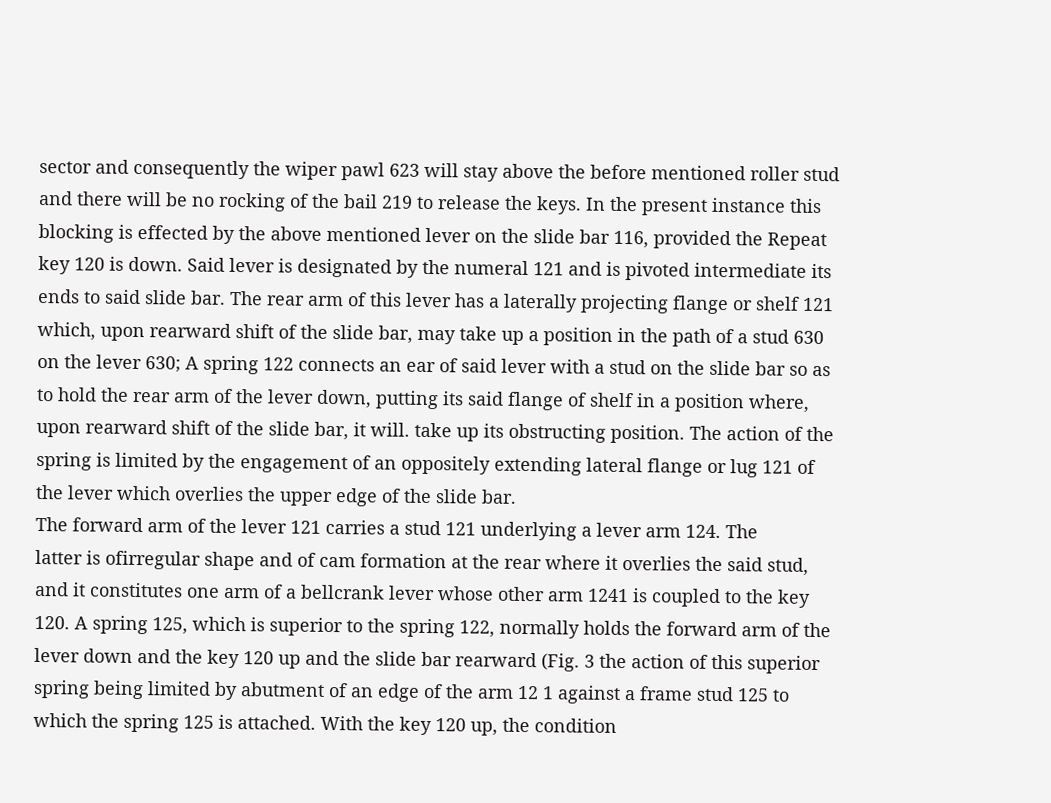sector and consequently the wiper pawl 623 will stay above the before mentioned roller stud and there will be no rocking of the bail 219 to release the keys. In the present instance this blocking is effected by the above mentioned lever on the slide bar 116, provided the Repeat key 120 is down. Said lever is designated by the numeral 121 and is pivoted intermediate its ends to said slide bar. The rear arm of this lever has a laterally projecting flange or shelf 121 which, upon rearward shift of the slide bar, may take up a position in the path of a stud 630 on the lever 630; A spring 122 connects an ear of said lever with a stud on the slide bar so as to hold the rear arm of the lever down, putting its said flange of shelf in a position where, upon rearward shift of the slide bar, it will. take up its obstructing position. The action of the spring is limited by the engagement of an oppositely extending lateral flange or lug 121 of the lever which overlies the upper edge of the slide bar.
The forward arm of the lever 121 carries a stud 121 underlying a lever arm 124. The
latter is ofirregular shape and of cam formation at the rear where it overlies the said stud, and it constitutes one arm of a bellcrank lever whose other arm 1241 is coupled to the key 120. A spring 125, which is superior to the spring 122, normally holds the forward arm of the lever down and the key 120 up and the slide bar rearward (Fig. 3 the action of this superior spring being limited by abutment of an edge of the arm 12 1 against a frame stud 125 to which the spring 125 is attached. With the key 120 up, the condition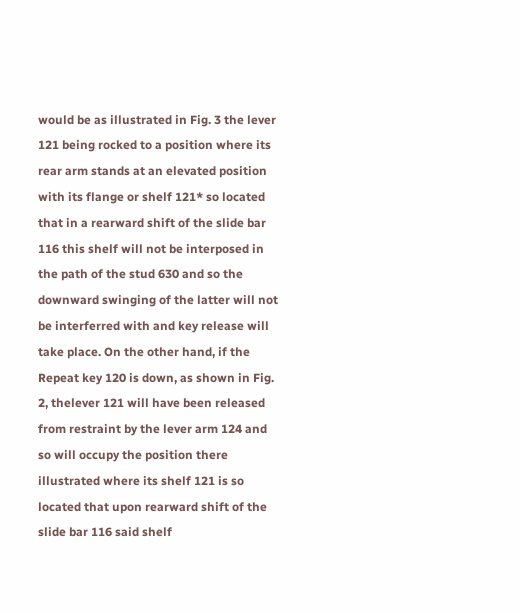would be as illustrated in Fig. 3 the lever 121 being rocked to a position where its rear arm stands at an elevated position with its flange or shelf 121* so located that in a rearward shift of the slide bar 116 this shelf will not be interposed in the path of the stud 630 and so the downward swinging of the latter will not be interferred with and key release will take place. On the other hand, if the Repeat key 120 is down, as shown in Fig. 2, thelever 121 will have been released from restraint by the lever arm 124 and so will occupy the position there illustrated where its shelf 121 is so located that upon rearward shift of the slide bar 116 said shelf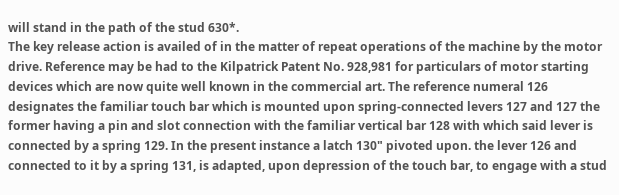will stand in the path of the stud 630*.
The key release action is availed of in the matter of repeat operations of the machine by the motor drive. Reference may be had to the Kilpatrick Patent No. 928,981 for particulars of motor starting devices which are now quite well known in the commercial art. The reference numeral 126 designates the familiar touch bar which is mounted upon spring-connected levers 127 and 127 the former having a pin and slot connection with the familiar vertical bar 128 with which said lever is connected by a spring 129. In the present instance a latch 130" pivoted upon. the lever 126 and connected to it by a spring 131, is adapted, upon depression of the touch bar, to engage with a stud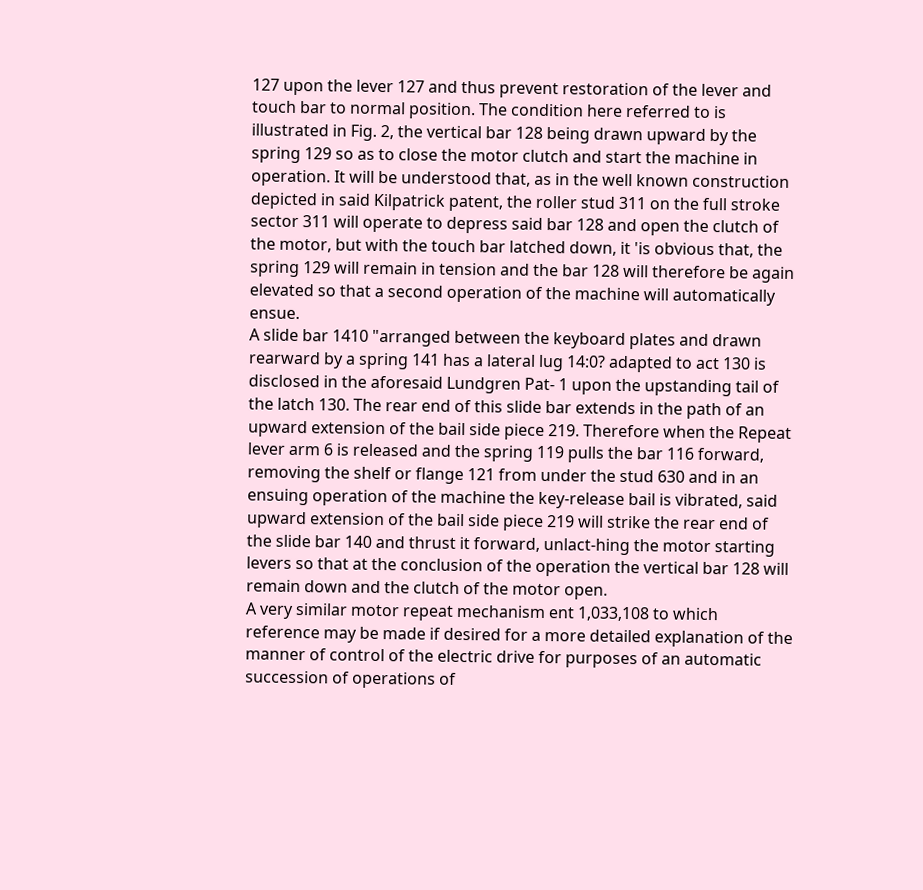127 upon the lever 127 and thus prevent restoration of the lever and touch bar to normal position. The condition here referred to is illustrated in Fig. 2, the vertical bar 128 being drawn upward by the spring 129 so as to close the motor clutch and start the machine in operation. It will be understood that, as in the well known construction depicted in said Kilpatrick patent, the roller stud 311 on the full stroke sector 311 will operate to depress said bar 128 and open the clutch of the motor, but with the touch bar latched down, it 'is obvious that, the spring 129 will remain in tension and the bar 128 will therefore be again elevated so that a second operation of the machine will automatically ensue.
A slide bar 1410 "arranged between the keyboard plates and drawn rearward by a spring 141 has a lateral lug 14:0? adapted to act 130 is disclosed in the aforesaid Lundgren Pat- 1 upon the upstanding tail of the latch 130. The rear end of this slide bar extends in the path of an upward extension of the bail side piece 219. Therefore when the Repeat lever arm 6 is released and the spring 119 pulls the bar 116 forward, removing the shelf or flange 121 from under the stud 630 and in an ensuing operation of the machine the key-release bail is vibrated, said upward extension of the bail side piece 219 will strike the rear end of the slide bar 140 and thrust it forward, unlact-hing the motor starting levers so that at the conclusion of the operation the vertical bar 128 will remain down and the clutch of the motor open.
A very similar motor repeat mechanism ent 1,033,108 to which reference may be made if desired for a more detailed explanation of the manner of control of the electric drive for purposes of an automatic succession of operations of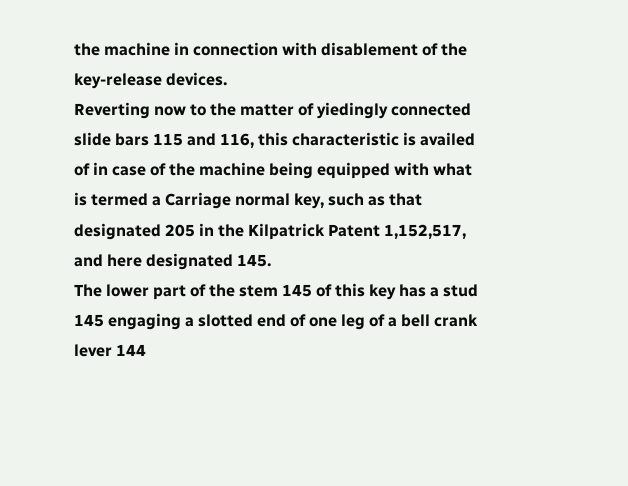the machine in connection with disablement of the key-release devices.
Reverting now to the matter of yiedingly connected slide bars 115 and 116, this characteristic is availed of in case of the machine being equipped with what is termed a Carriage normal key, such as that designated 205 in the Kilpatrick Patent 1,152,517, and here designated 145.
The lower part of the stem 145 of this key has a stud 145 engaging a slotted end of one leg of a bell crank lever 144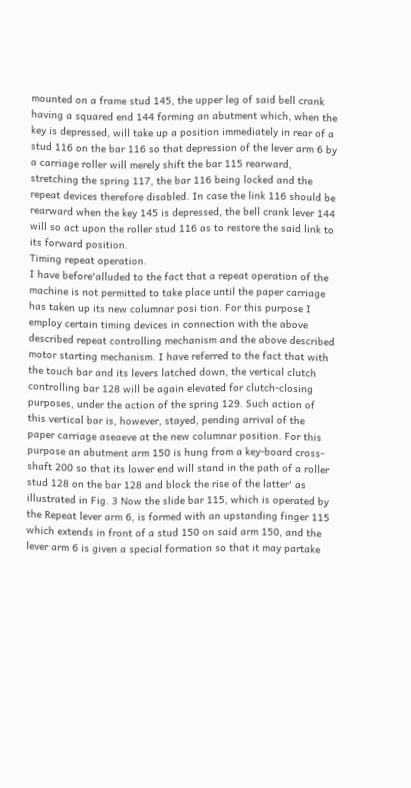mounted on a frame stud 145, the upper leg of said bell crank having a squared end 144 forming an abutment which, when the key is depressed, will take up a position immediately in rear of a stud 116 on the bar 116 so that depression of the lever arm 6 by a carriage roller will merely shift the bar 115 rearward, stretching the spring 117, the bar 116 being locked and the repeat devices therefore disabled. In case the link 116 should be rearward when the key 145 is depressed, the bell crank lever 144 will so act upon the roller stud 116 as to restore the said link to its forward position.
Timing repeat operation.
I have before'alluded to the fact that a repeat operation of the machine is not permitted to take place until the paper carriage has taken up its new columnar posi tion. For this purpose I employ certain timing devices in connection with the above described repeat controlling mechanism and the above described motor starting mechanism. I have referred to the fact that with the touch bar and its levers latched down, the vertical clutch controlling bar 128 will be again elevated for clutch-closing purposes, under the action of the spring 129. Such action of this vertical bar is, however, stayed, pending arrival of the paper carriage aseaeve at the new columnar position. For this purpose an abutment arm 150 is hung from a key-board cross-shaft 200 so that its lower end will stand in the path of a roller stud 128 on the bar 128 and block the rise of the latter' as illustrated in Fig. 3 Now the slide bar 115, which is operated by the Repeat lever arm 6, is formed with an upstanding finger 115 which extends in front of a stud 150 on said arm 150, and the lever arm 6 is given a special formation so that it may partake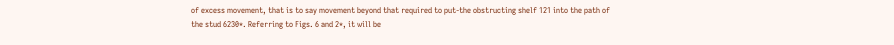of excess movement, that is to say movement beyond that required to put-the obstructing shelf 121 into the path of the stud 6230*. Referring to Figs. 6 and 2*, it will be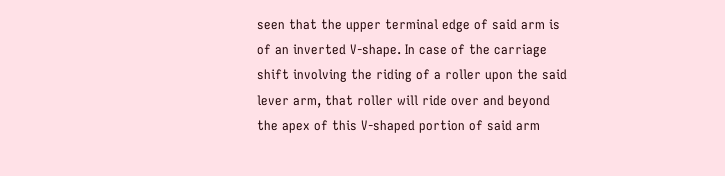seen that the upper terminal edge of said arm is of an inverted V-shape. In case of the carriage shift involving the riding of a roller upon the said lever arm, that roller will ride over and beyond the apex of this V-shaped portion of said arm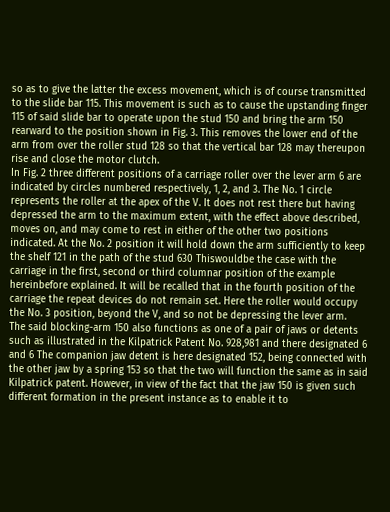so as to give the latter the excess movement, which is of course transmitted to the slide bar 115. This movement is such as to cause the upstanding finger 115 of said slide bar to operate upon the stud 150 and bring the arm 150 rearward to the position shown in Fig. 3. This removes the lower end of the arm from over the roller stud 128 so that the vertical bar 128 may thereupon rise and close the motor clutch.
In Fig. 2 three different positions of a carriage roller over the lever arm 6 are indicated by circles numbered respectively, 1, 2, and 3. The No. 1 circle represents the roller at the apex of the V. It does not rest there but having depressed the arm to the maximum extent, with the effect above described, moves on, and may come to rest in either of the other two positions indicated. At the No. 2 position it will hold down the arm sufficiently to keep the shelf 121 in the path of the stud 630 Thiswouldbe the case with the carriage in the first, second or third columnar position of the example hereinbefore explained. It will be recalled that in the fourth position of the carriage the repeat devices do not remain set. Here the roller would occupy the No. 3 position, beyond the V, and so not be depressing the lever arm.
The said blocking-arm 150 also functions as one of a pair of jaws or detents such as illustrated in the Kilpatrick Patent No. 928,981 and there designated 6 and 6 The companion jaw detent is here designated 152, being connected with the other jaw by a spring 153 so that the two will function the same as in said Kilpatrick patent. However, in view of the fact that the jaw 150 is given such different formation in the present instance as to enable it to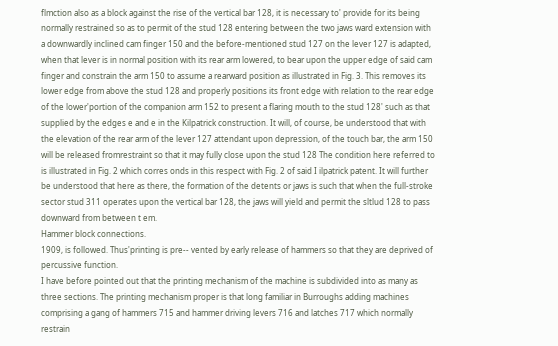flmction also as a block against the rise of the vertical bar 128, it is necessary to' provide for its being normally restrained so as to permit of the stud 128 entering between the two jaws ward extension with a downwardly inclined cam finger 150 and the before-mentioned stud 127 on the lever 127 is adapted, when that lever is in normal position with its rear arm lowered, to bear upon the upper edge of said cam finger and constrain the arm 150 to assume a rearward position as illustrated in Fig. 3. This removes its lower edge from above the stud 128 and properly positions its front edge with relation to the rear edge of the lower'portion of the companion arm 152 to present a flaring mouth to the stud 128' such as that supplied by the edges e and e in the Kilpatrick construction. It will, of course, be understood that with the elevation of the rear arm of the lever 127 attendant upon depression, of the touch bar, the arm 150 will be released fromrestraint so that it may fully close upon the stud 128 The condition here referred to is illustrated in Fig. 2 which corres onds in this respect with Fig. 2 of said I ilpatrick patent. It will further be understood that here as there, the formation of the detents or jaws is such that when the full-stroke sector stud 311 operates upon the vertical bar 128, the jaws will yield and permit the sltlud 128 to pass downward from between t em.
Hammer block connections.
1909, is followed. Thus'printing is pre-- vented by early release of hammers so that they are deprived of percussive function.
I have before pointed out that the printing mechanism of the machine is subdivided into as many as three sections. The printing mechanism proper is that long familiar in Burroughs adding machines comprising a gang of hammers 715 and hammer driving levers 716 and latches 717 which normally restrain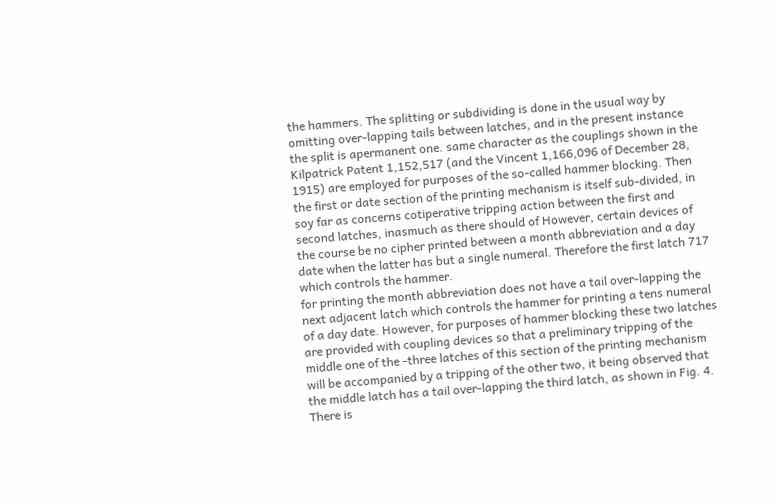the hammers. The splitting or subdividing is done in the usual way by omitting over-lapping tails between latches, and in the present instance the split is apermanent one. same character as the couplings shown in the Kilpatrick Patent 1,152,517 (and the Vincent 1,166,096 of December 28, 1915) are employed for purposes of the so-called hammer blocking. Then the first or date section of the printing mechanism is itself sub-divided, in soy far as concerns cotiperative tripping action between the first and second latches, inasmuch as there should of However, certain devices of the course be no cipher printed between a month abbreviation and a day date when the latter has but a single numeral. Therefore the first latch 717 which controls the hammer.
for printing the month abbreviation does not have a tail over-lapping the next adjacent latch which controls the hammer for printing a tens numeral of a day date. However, for purposes of hammer blocking these two latches are provided with coupling devices so that a preliminary tripping of the middle one of the -three latches of this section of the printing mechanism will be accompanied by a tripping of the other two, it being observed that the middle latch has a tail over-lapping the third latch, as shown in Fig. 4. There is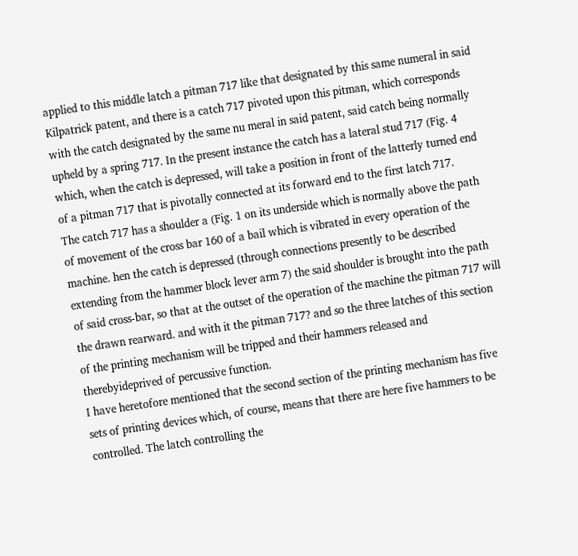applied to this middle latch a pitman 717 like that designated by this same numeral in said Kilpatrick patent, and there is a catch 717 pivoted upon this pitman, which corresponds with the catch designated by the same nu meral in said patent, said catch being normally upheld by a spring 717. In the present instance the catch has a lateral stud 717 (Fig. 4 which, when the catch is depressed, will take a position in front of the latterly turned end of a pitman 717 that is pivotally connected at its forward end to the first latch 717.
The catch 717 has a shoulder a (Fig. 1 on its underside which is normally above the path of movement of the cross bar 160 of a bail which is vibrated in every operation of the machine. hen the catch is depressed (through connections presently to be described extending from the hammer block lever arm 7) the said shoulder is brought into the path of said cross-bar, so that at the outset of the operation of the machine the pitman 717 will the drawn rearward. and with it the pitman 717? and so the three latches of this section of the printing mechanism will be tripped and their hammers released and therebyideprived of percussive function.
I have heretofore mentioned that the second section of the printing mechanism has five sets of printing devices which, of course, means that there are here five hammers to be controlled. The latch controlling the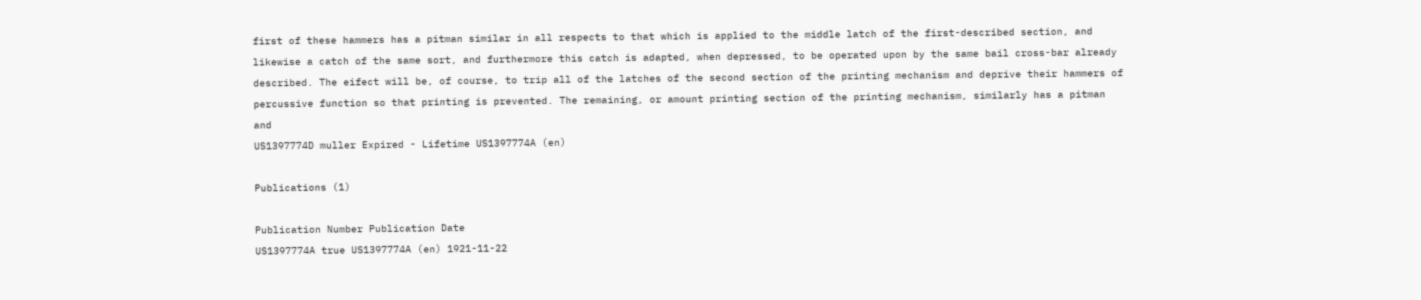first of these hammers has a pitman similar in all respects to that which is applied to the middle latch of the first-described section, and likewise a catch of the same sort, and furthermore this catch is adapted, when depressed, to be operated upon by the same bail cross-bar already described. The eifect will be, of course, to trip all of the latches of the second section of the printing mechanism and deprive their hammers of percussive function so that printing is prevented. The remaining, or amount printing section of the printing mechanism, similarly has a pitman and
US1397774D muller Expired - Lifetime US1397774A (en)

Publications (1)

Publication Number Publication Date
US1397774A true US1397774A (en) 1921-11-22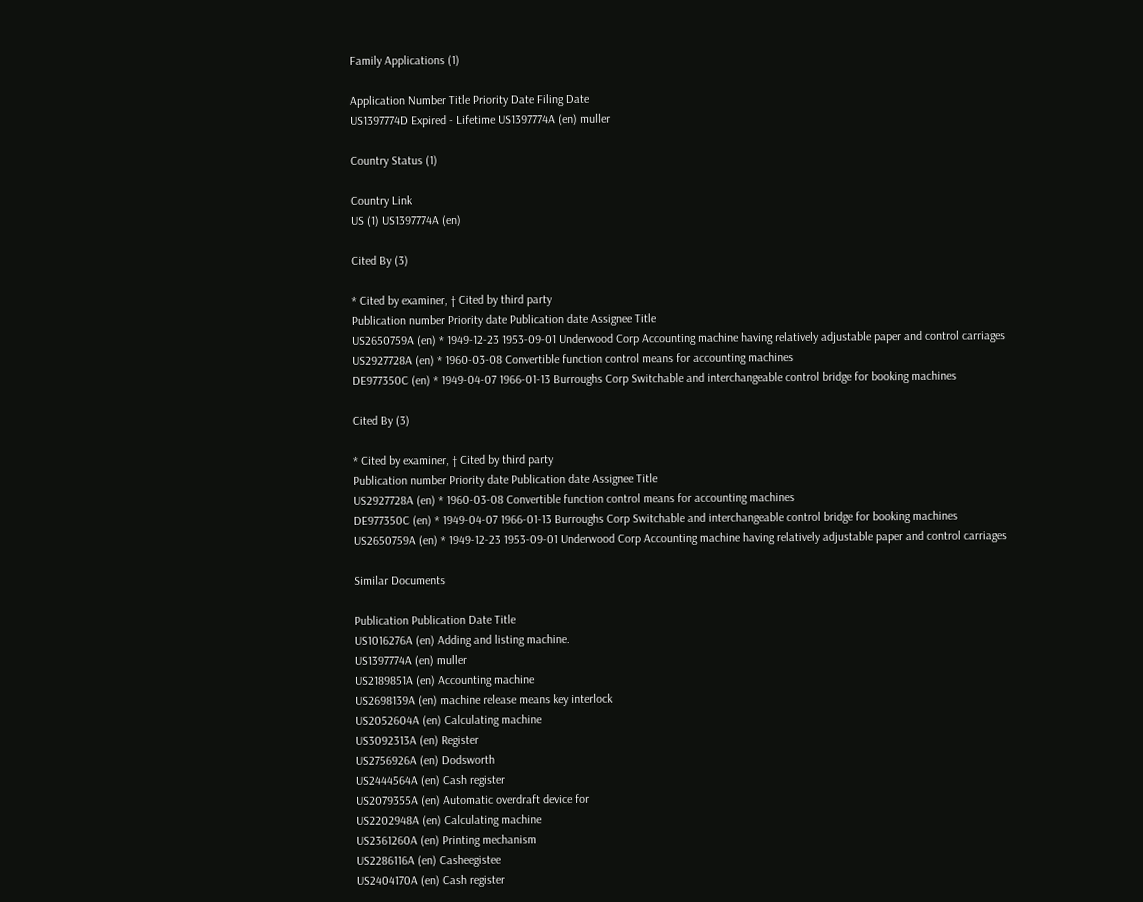Family Applications (1)

Application Number Title Priority Date Filing Date
US1397774D Expired - Lifetime US1397774A (en) muller

Country Status (1)

Country Link
US (1) US1397774A (en)

Cited By (3)

* Cited by examiner, † Cited by third party
Publication number Priority date Publication date Assignee Title
US2650759A (en) * 1949-12-23 1953-09-01 Underwood Corp Accounting machine having relatively adjustable paper and control carriages
US2927728A (en) * 1960-03-08 Convertible function control means for accounting machines
DE977350C (en) * 1949-04-07 1966-01-13 Burroughs Corp Switchable and interchangeable control bridge for booking machines

Cited By (3)

* Cited by examiner, † Cited by third party
Publication number Priority date Publication date Assignee Title
US2927728A (en) * 1960-03-08 Convertible function control means for accounting machines
DE977350C (en) * 1949-04-07 1966-01-13 Burroughs Corp Switchable and interchangeable control bridge for booking machines
US2650759A (en) * 1949-12-23 1953-09-01 Underwood Corp Accounting machine having relatively adjustable paper and control carriages

Similar Documents

Publication Publication Date Title
US1016276A (en) Adding and listing machine.
US1397774A (en) muller
US2189851A (en) Accounting machine
US2698139A (en) machine release means key interlock
US2052604A (en) Calculating machine
US3092313A (en) Register
US2756926A (en) Dodsworth
US2444564A (en) Cash register
US2079355A (en) Automatic overdraft device for
US2202948A (en) Calculating machine
US2361260A (en) Printing mechanism
US2286116A (en) Casheegistee
US2404170A (en) Cash register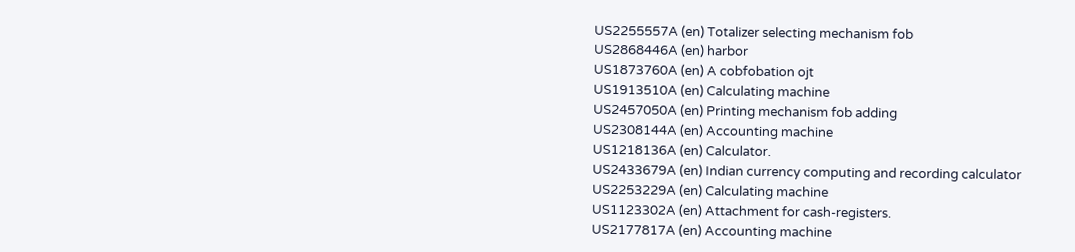US2255557A (en) Totalizer selecting mechanism fob
US2868446A (en) harbor
US1873760A (en) A cobfobation ojt
US1913510A (en) Calculating machine
US2457050A (en) Printing mechanism fob adding
US2308144A (en) Accounting machine
US1218136A (en) Calculator.
US2433679A (en) Indian currency computing and recording calculator
US2253229A (en) Calculating machine
US1123302A (en) Attachment for cash-registers.
US2177817A (en) Accounting machine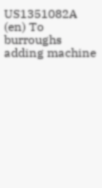US1351082A (en) To burroughs adding machine